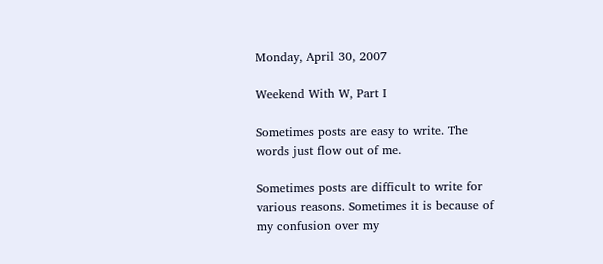Monday, April 30, 2007

Weekend With W, Part I

Sometimes posts are easy to write. The words just flow out of me.

Sometimes posts are difficult to write for various reasons. Sometimes it is because of my confusion over my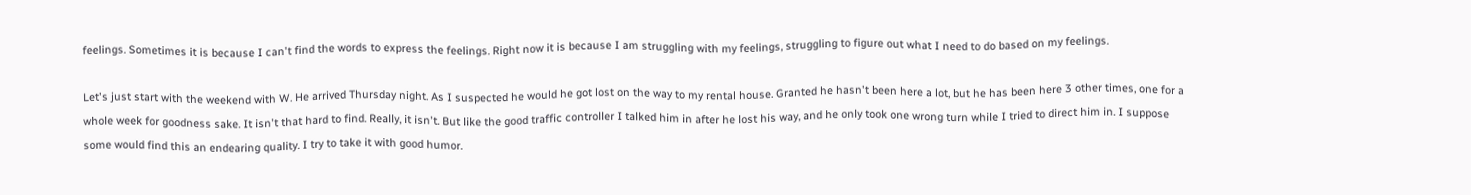feelings. Sometimes it is because I can't find the words to express the feelings. Right now it is because I am struggling with my feelings, struggling to figure out what I need to do based on my feelings.

Let's just start with the weekend with W. He arrived Thursday night. As I suspected he would he got lost on the way to my rental house. Granted he hasn't been here a lot, but he has been here 3 other times, one for a whole week for goodness sake. It isn't that hard to find. Really, it isn't. But like the good traffic controller I talked him in after he lost his way, and he only took one wrong turn while I tried to direct him in. I suppose some would find this an endearing quality. I try to take it with good humor.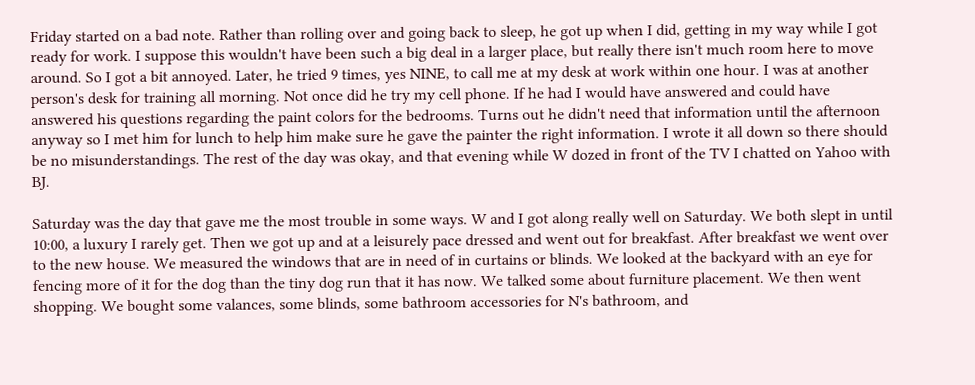Friday started on a bad note. Rather than rolling over and going back to sleep, he got up when I did, getting in my way while I got ready for work. I suppose this wouldn't have been such a big deal in a larger place, but really there isn't much room here to move around. So I got a bit annoyed. Later, he tried 9 times, yes NINE, to call me at my desk at work within one hour. I was at another person's desk for training all morning. Not once did he try my cell phone. If he had I would have answered and could have answered his questions regarding the paint colors for the bedrooms. Turns out he didn't need that information until the afternoon anyway so I met him for lunch to help him make sure he gave the painter the right information. I wrote it all down so there should be no misunderstandings. The rest of the day was okay, and that evening while W dozed in front of the TV I chatted on Yahoo with BJ.

Saturday was the day that gave me the most trouble in some ways. W and I got along really well on Saturday. We both slept in until 10:00, a luxury I rarely get. Then we got up and at a leisurely pace dressed and went out for breakfast. After breakfast we went over to the new house. We measured the windows that are in need of in curtains or blinds. We looked at the backyard with an eye for fencing more of it for the dog than the tiny dog run that it has now. We talked some about furniture placement. We then went shopping. We bought some valances, some blinds, some bathroom accessories for N's bathroom, and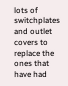lots of switchplates and outlet covers to replace the ones that have had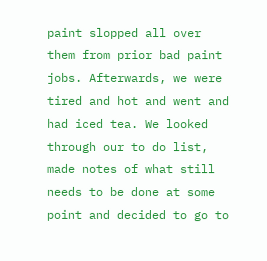paint slopped all over them from prior bad paint jobs. Afterwards, we were tired and hot and went and had iced tea. We looked through our to do list, made notes of what still needs to be done at some point and decided to go to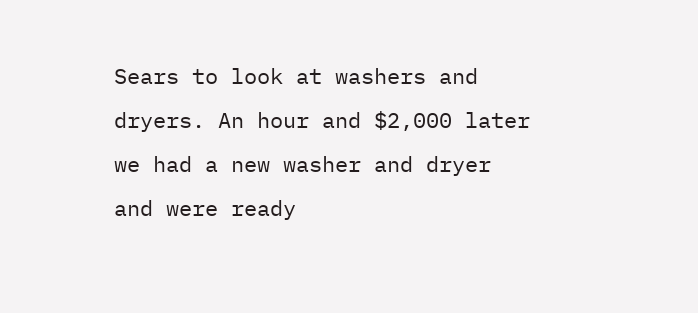Sears to look at washers and dryers. An hour and $2,000 later we had a new washer and dryer and were ready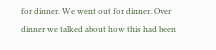for dinner. We went out for dinner. Over dinner we talked about how this had been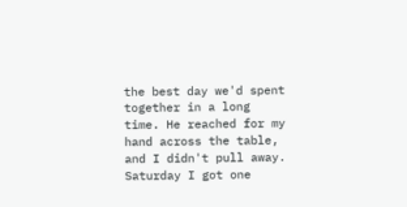the best day we'd spent together in a long time. He reached for my hand across the table, and I didn't pull away. Saturday I got one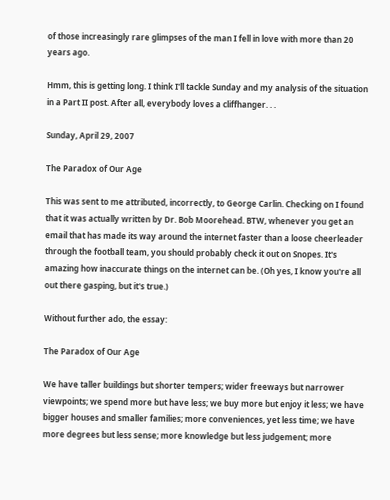of those increasingly rare glimpses of the man I fell in love with more than 20 years ago.

Hmm, this is getting long. I think I'll tackle Sunday and my analysis of the situation in a Part II post. After all, everybody loves a cliffhanger. . .

Sunday, April 29, 2007

The Paradox of Our Age

This was sent to me attributed, incorrectly, to George Carlin. Checking on I found that it was actually written by Dr. Bob Moorehead. BTW, whenever you get an email that has made its way around the internet faster than a loose cheerleader through the football team, you should probably check it out on Snopes. It's amazing how inaccurate things on the internet can be. (Oh yes, I know you're all out there gasping, but it's true.)

Without further ado, the essay:

The Paradox of Our Age

We have taller buildings but shorter tempers; wider freeways but narrower viewpoints; we spend more but have less; we buy more but enjoy it less; we have bigger houses and smaller families; more conveniences, yet less time; we have more degrees but less sense; more knowledge but less judgement; more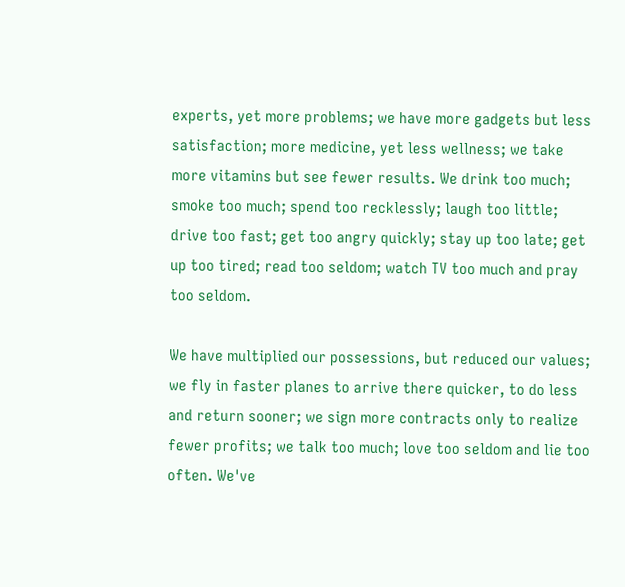experts, yet more problems; we have more gadgets but less satisfaction; more medicine, yet less wellness; we take more vitamins but see fewer results. We drink too much; smoke too much; spend too recklessly; laugh too little; drive too fast; get too angry quickly; stay up too late; get up too tired; read too seldom; watch TV too much and pray too seldom.

We have multiplied our possessions, but reduced our values; we fly in faster planes to arrive there quicker, to do less and return sooner; we sign more contracts only to realize fewer profits; we talk too much; love too seldom and lie too often. We've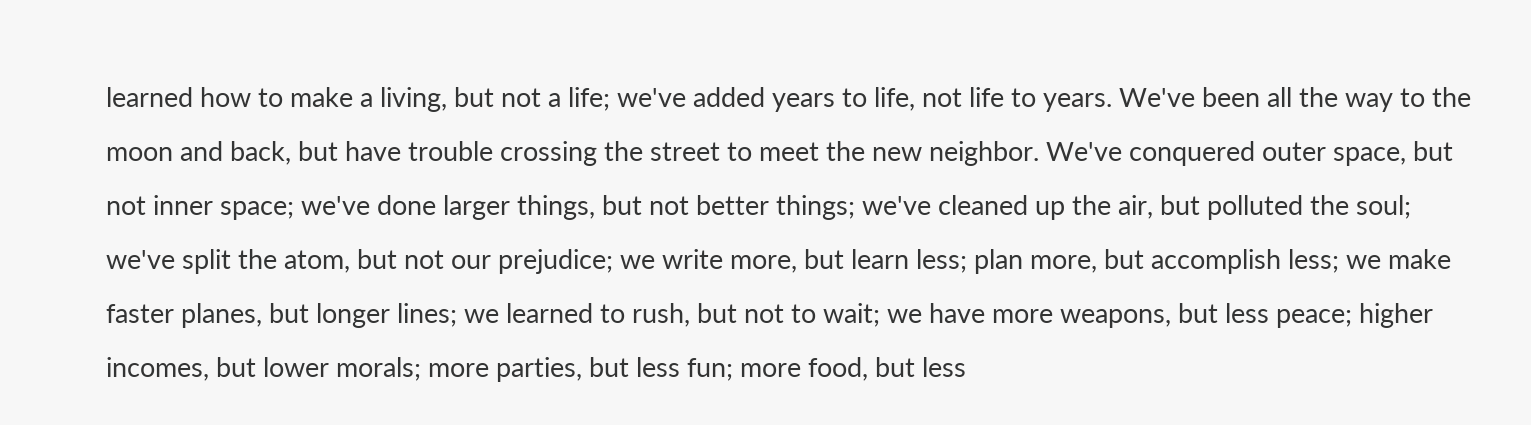learned how to make a living, but not a life; we've added years to life, not life to years. We've been all the way to the moon and back, but have trouble crossing the street to meet the new neighbor. We've conquered outer space, but not inner space; we've done larger things, but not better things; we've cleaned up the air, but polluted the soul; we've split the atom, but not our prejudice; we write more, but learn less; plan more, but accomplish less; we make faster planes, but longer lines; we learned to rush, but not to wait; we have more weapons, but less peace; higher incomes, but lower morals; more parties, but less fun; more food, but less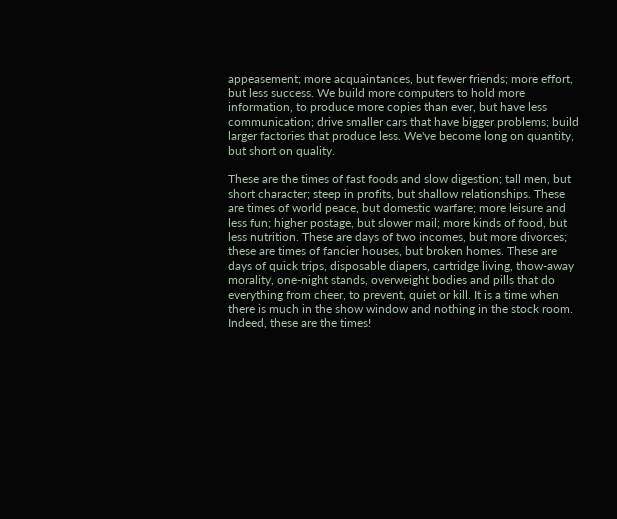appeasement; more acquaintances, but fewer friends; more effort, but less success. We build more computers to hold more information, to produce more copies than ever, but have less communication; drive smaller cars that have bigger problems; build larger factories that produce less. We've become long on quantity, but short on quality.

These are the times of fast foods and slow digestion; tall men, but short character; steep in profits, but shallow relationships. These are times of world peace, but domestic warfare; more leisure and less fun; higher postage, but slower mail; more kinds of food, but less nutrition. These are days of two incomes, but more divorces; these are times of fancier houses, but broken homes. These are days of quick trips, disposable diapers, cartridge living, thow-away morality, one-night stands, overweight bodies and pills that do everything from cheer, to prevent, quiet or kill. It is a time when there is much in the show window and nothing in the stock room. Indeed, these are the times!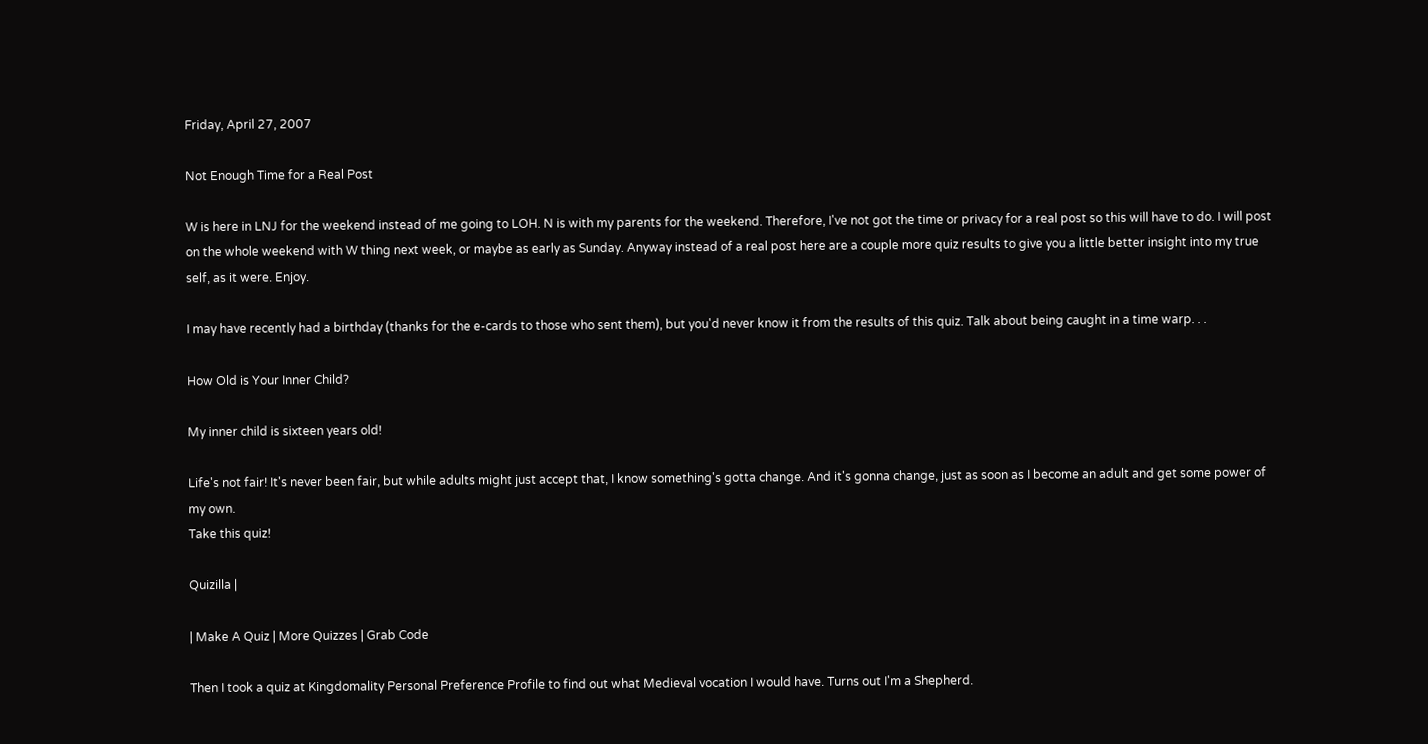Friday, April 27, 2007

Not Enough Time for a Real Post

W is here in LNJ for the weekend instead of me going to LOH. N is with my parents for the weekend. Therefore, I've not got the time or privacy for a real post so this will have to do. I will post on the whole weekend with W thing next week, or maybe as early as Sunday. Anyway instead of a real post here are a couple more quiz results to give you a little better insight into my true self, as it were. Enjoy.

I may have recently had a birthday (thanks for the e-cards to those who sent them), but you'd never know it from the results of this quiz. Talk about being caught in a time warp. . .

How Old is Your Inner Child?

My inner child is sixteen years old!

Life's not fair! It's never been fair, but while adults might just accept that, I know something's gotta change. And it's gonna change, just as soon as I become an adult and get some power of my own.
Take this quiz!

Quizilla |

| Make A Quiz | More Quizzes | Grab Code

Then I took a quiz at Kingdomality Personal Preference Profile to find out what Medieval vocation I would have. Turns out I'm a Shepherd.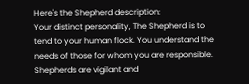Here's the Shepherd description:
Your distinct personality, The Shepherd is to tend to your human flock. You understand the needs of those for whom you are responsible. Shepherds are vigilant and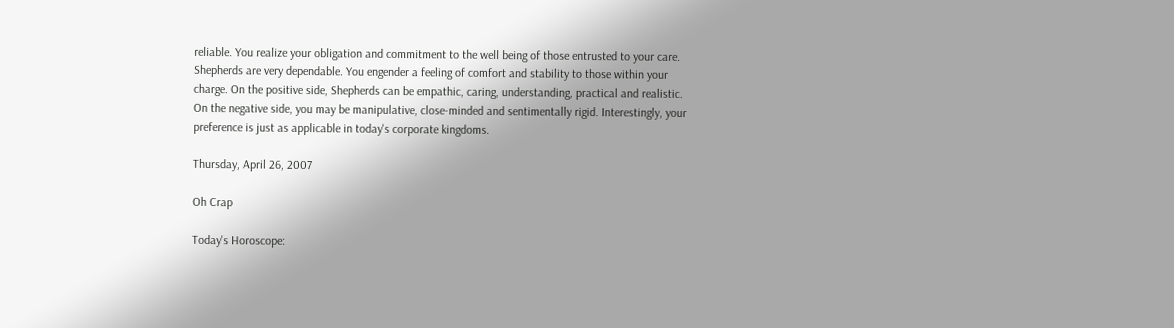reliable. You realize your obligation and commitment to the well being of those entrusted to your care. Shepherds are very dependable. You engender a feeling of comfort and stability to those within your charge. On the positive side, Shepherds can be empathic, caring, understanding, practical and realistic. On the negative side, you may be manipulative, close-minded and sentimentally rigid. Interestingly, your preference is just as applicable in today's corporate kingdoms.

Thursday, April 26, 2007

Oh Crap

Today's Horoscope: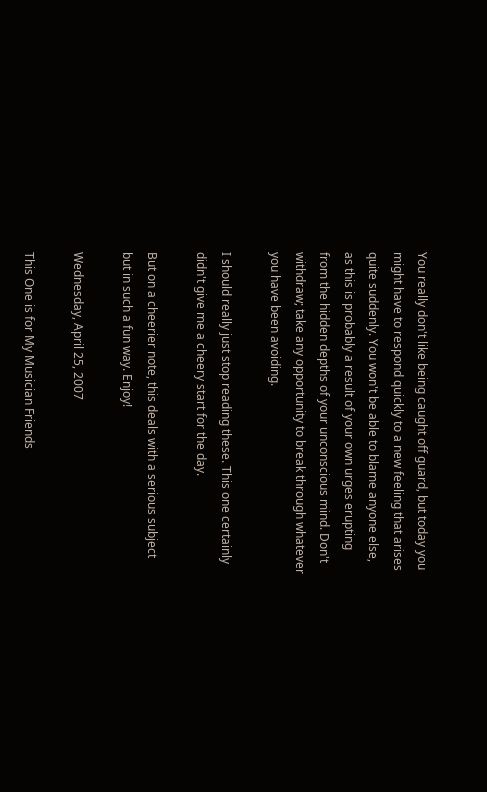You really don't like being caught off guard, but today you might have to respond quickly to a new feeling that arises quite suddenly. You won't be able to blame anyone else, as this is probably a result of your own urges erupting from the hidden depths of your unconscious mind. Don't withdraw; take any opportunity to break through whatever you have been avoiding.

I should really just stop reading these. This one certainly didn't give me a cheery start for the day.

But on a cheerier note, this deals with a serious subject but in such a fun way. Enjoy!

Wednesday, April 25, 2007

This One is for My Musician Friends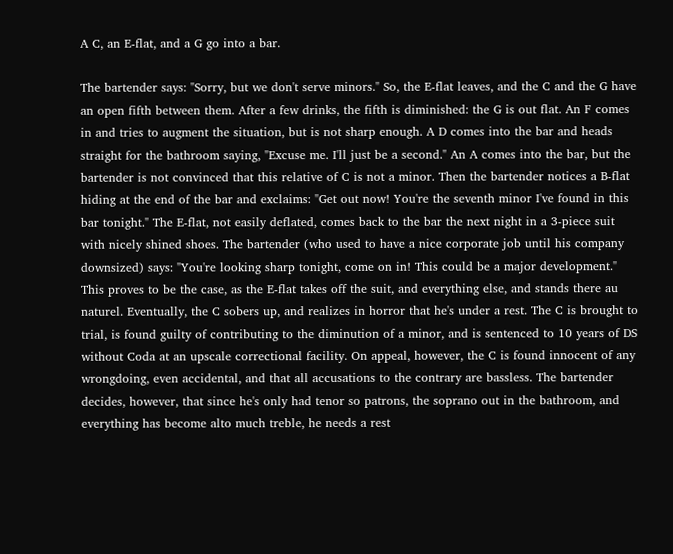A C, an E-flat, and a G go into a bar.

The bartender says: "Sorry, but we don't serve minors." So, the E-flat leaves, and the C and the G have an open fifth between them. After a few drinks, the fifth is diminished: the G is out flat. An F comes in and tries to augment the situation, but is not sharp enough. A D comes into the bar and heads straight for the bathroom saying, "Excuse me. I'll just be a second." An A comes into the bar, but the bartender is not convinced that this relative of C is not a minor. Then the bartender notices a B-flat hiding at the end of the bar and exclaims: "Get out now! You're the seventh minor I've found in this bar tonight." The E-flat, not easily deflated, comes back to the bar the next night in a 3-piece suit with nicely shined shoes. The bartender (who used to have a nice corporate job until his company downsized) says: "You're looking sharp tonight, come on in! This could be a major development." This proves to be the case, as the E-flat takes off the suit, and everything else, and stands there au naturel. Eventually, the C sobers up, and realizes in horror that he's under a rest. The C is brought to trial, is found guilty of contributing to the diminution of a minor, and is sentenced to 10 years of DS without Coda at an upscale correctional facility. On appeal, however, the C is found innocent of any wrongdoing, even accidental, and that all accusations to the contrary are bassless. The bartender decides, however, that since he's only had tenor so patrons, the soprano out in the bathroom, and everything has become alto much treble, he needs a rest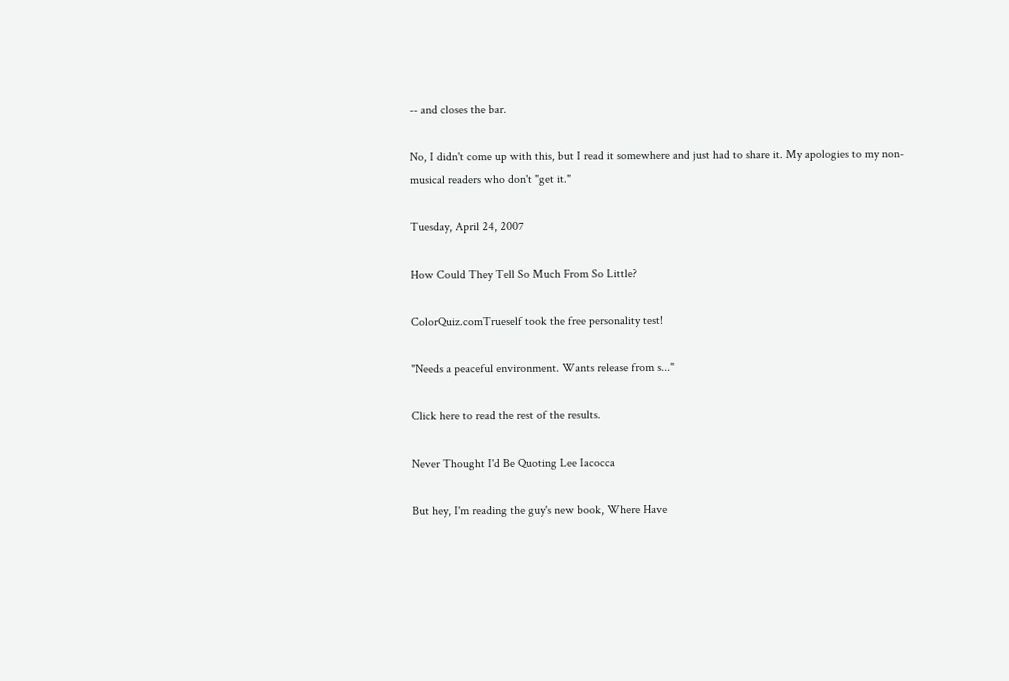-- and closes the bar.

No, I didn't come up with this, but I read it somewhere and just had to share it. My apologies to my non-musical readers who don't "get it."

Tuesday, April 24, 2007

How Could They Tell So Much From So Little?

ColorQuiz.comTrueself took the free personality test!

"Needs a peaceful environment. Wants release from s..."

Click here to read the rest of the results.

Never Thought I'd Be Quoting Lee Iacocca

But hey, I'm reading the guy's new book, Where Have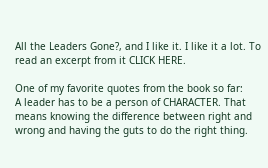All the Leaders Gone?, and I like it. I like it a lot. To read an excerpt from it CLICK HERE.

One of my favorite quotes from the book so far:
A leader has to be a person of CHARACTER. That means knowing the difference between right and wrong and having the guts to do the right thing.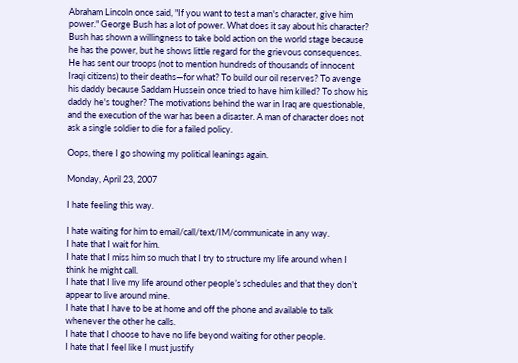Abraham Lincoln once said, "If you want to test a man's character, give him power." George Bush has a lot of power. What does it say about his character? Bush has shown a willingness to take bold action on the world stage because he has the power, but he shows little regard for the grievous consequences. He has sent our troops (not to mention hundreds of thousands of innocent Iraqi citizens) to their deaths—for what? To build our oil reserves? To avenge his daddy because Saddam Hussein once tried to have him killed? To show his daddy he's tougher? The motivations behind the war in Iraq are questionable, and the execution of the war has been a disaster. A man of character does not ask a single soldier to die for a failed policy.

Oops, there I go showing my political leanings again.

Monday, April 23, 2007

I hate feeling this way.

I hate waiting for him to email/call/text/IM/communicate in any way.
I hate that I wait for him.
I hate that I miss him so much that I try to structure my life around when I think he might call.
I hate that I live my life around other people’s schedules and that they don’t appear to live around mine.
I hate that I have to be at home and off the phone and available to talk whenever the other he calls.
I hate that I choose to have no life beyond waiting for other people.
I hate that I feel like I must justify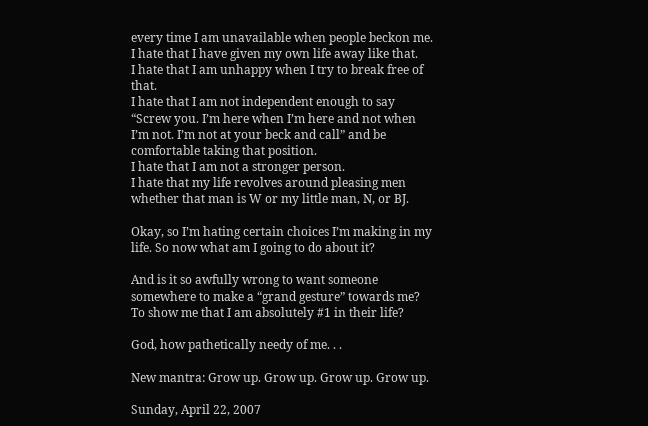every time I am unavailable when people beckon me.
I hate that I have given my own life away like that.
I hate that I am unhappy when I try to break free of that.
I hate that I am not independent enough to say “Screw you. I’m here when I’m here and not when I’m not. I’m not at your beck and call” and be comfortable taking that position.
I hate that I am not a stronger person.
I hate that my life revolves around pleasing men whether that man is W or my little man, N, or BJ.

Okay, so I’m hating certain choices I’m making in my life. So now what am I going to do about it?

And is it so awfully wrong to want someone somewhere to make a “grand gesture” towards me? To show me that I am absolutely #1 in their life?

God, how pathetically needy of me. . .

New mantra: Grow up. Grow up. Grow up. Grow up.

Sunday, April 22, 2007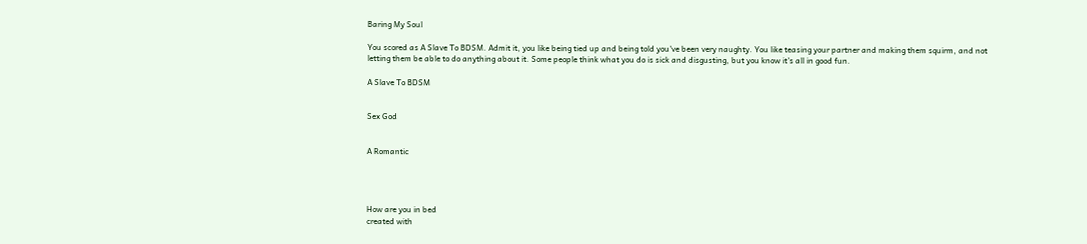Baring My Soul

You scored as A Slave To BDSM. Admit it, you like being tied up and being told you've been very naughty. You like teasing your partner and making them squirm, and not letting them be able to do anything about it. Some people think what you do is sick and disgusting, but you know it's all in good fun.

A Slave To BDSM


Sex God


A Romantic




How are you in bed
created with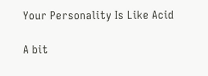Your Personality Is Like Acid

A bit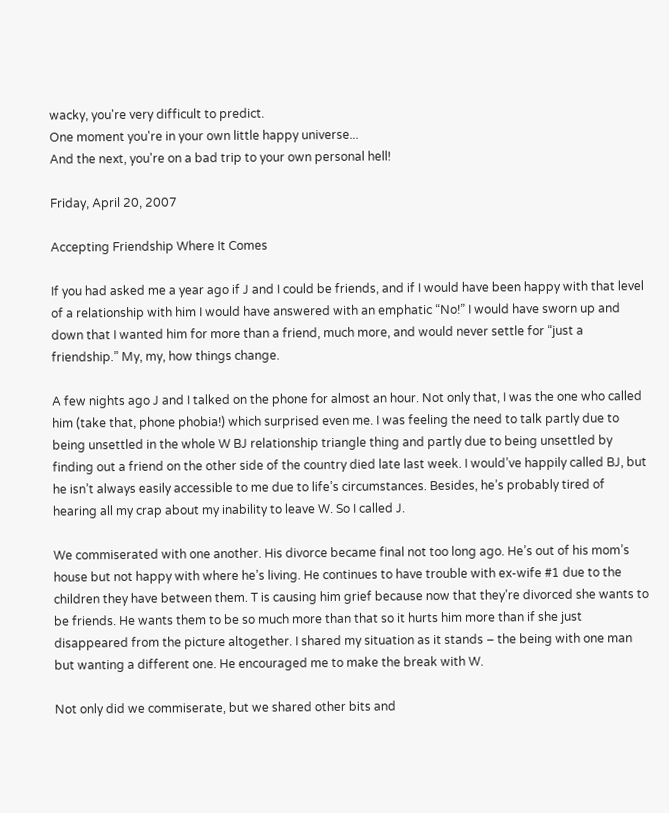wacky, you're very difficult to predict.
One moment you're in your own little happy universe...
And the next, you're on a bad trip to your own personal hell!

Friday, April 20, 2007

Accepting Friendship Where It Comes

If you had asked me a year ago if J and I could be friends, and if I would have been happy with that level of a relationship with him I would have answered with an emphatic “No!” I would have sworn up and down that I wanted him for more than a friend, much more, and would never settle for “just a friendship.” My, my, how things change.

A few nights ago J and I talked on the phone for almost an hour. Not only that, I was the one who called him (take that, phone phobia!) which surprised even me. I was feeling the need to talk partly due to being unsettled in the whole W BJ relationship triangle thing and partly due to being unsettled by finding out a friend on the other side of the country died late last week. I would’ve happily called BJ, but he isn’t always easily accessible to me due to life’s circumstances. Besides, he’s probably tired of hearing all my crap about my inability to leave W. So I called J.

We commiserated with one another. His divorce became final not too long ago. He’s out of his mom’s house but not happy with where he’s living. He continues to have trouble with ex-wife #1 due to the children they have between them. T is causing him grief because now that they’re divorced she wants to be friends. He wants them to be so much more than that so it hurts him more than if she just disappeared from the picture altogether. I shared my situation as it stands – the being with one man but wanting a different one. He encouraged me to make the break with W.

Not only did we commiserate, but we shared other bits and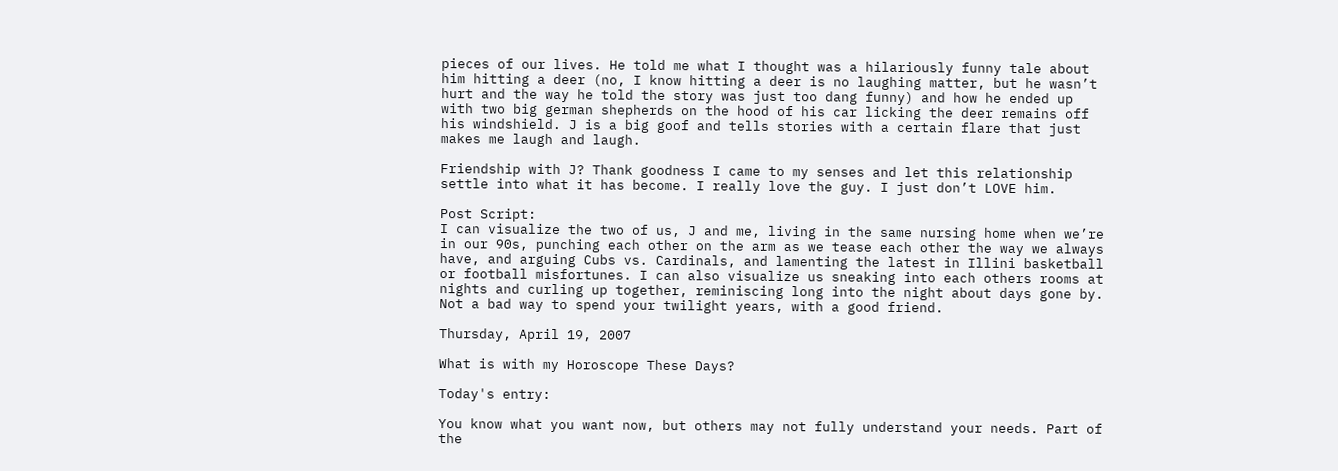pieces of our lives. He told me what I thought was a hilariously funny tale about him hitting a deer (no, I know hitting a deer is no laughing matter, but he wasn’t hurt and the way he told the story was just too dang funny) and how he ended up with two big german shepherds on the hood of his car licking the deer remains off his windshield. J is a big goof and tells stories with a certain flare that just makes me laugh and laugh.

Friendship with J? Thank goodness I came to my senses and let this relationship settle into what it has become. I really love the guy. I just don’t LOVE him.

Post Script:
I can visualize the two of us, J and me, living in the same nursing home when we’re in our 90s, punching each other on the arm as we tease each other the way we always have, and arguing Cubs vs. Cardinals, and lamenting the latest in Illini basketball or football misfortunes. I can also visualize us sneaking into each others rooms at nights and curling up together, reminiscing long into the night about days gone by. Not a bad way to spend your twilight years, with a good friend.

Thursday, April 19, 2007

What is with my Horoscope These Days?

Today's entry:

You know what you want now, but others may not fully understand your needs. Part of the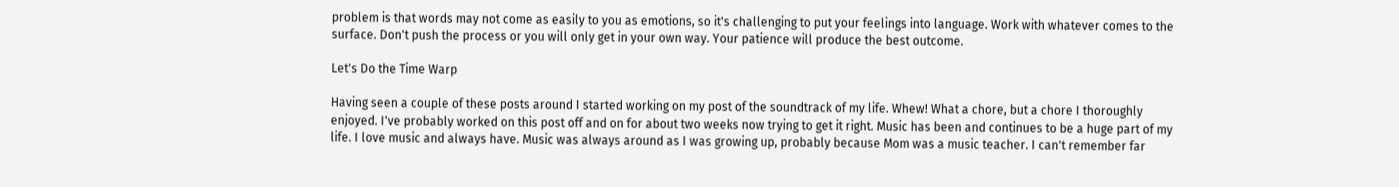problem is that words may not come as easily to you as emotions, so it's challenging to put your feelings into language. Work with whatever comes to the surface. Don't push the process or you will only get in your own way. Your patience will produce the best outcome.

Let's Do the Time Warp

Having seen a couple of these posts around I started working on my post of the soundtrack of my life. Whew! What a chore, but a chore I thoroughly enjoyed. I've probably worked on this post off and on for about two weeks now trying to get it right. Music has been and continues to be a huge part of my life. I love music and always have. Music was always around as I was growing up, probably because Mom was a music teacher. I can't remember far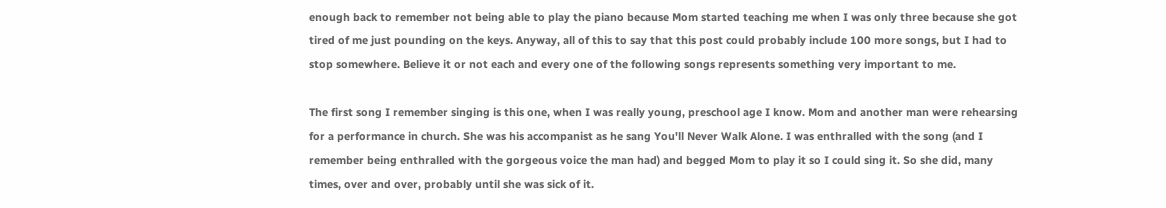enough back to remember not being able to play the piano because Mom started teaching me when I was only three because she got tired of me just pounding on the keys. Anyway, all of this to say that this post could probably include 100 more songs, but I had to stop somewhere. Believe it or not each and every one of the following songs represents something very important to me.

The first song I remember singing is this one, when I was really young, preschool age I know. Mom and another man were rehearsing for a performance in church. She was his accompanist as he sang You'll Never Walk Alone. I was enthralled with the song (and I remember being enthralled with the gorgeous voice the man had) and begged Mom to play it so I could sing it. So she did, many times, over and over, probably until she was sick of it.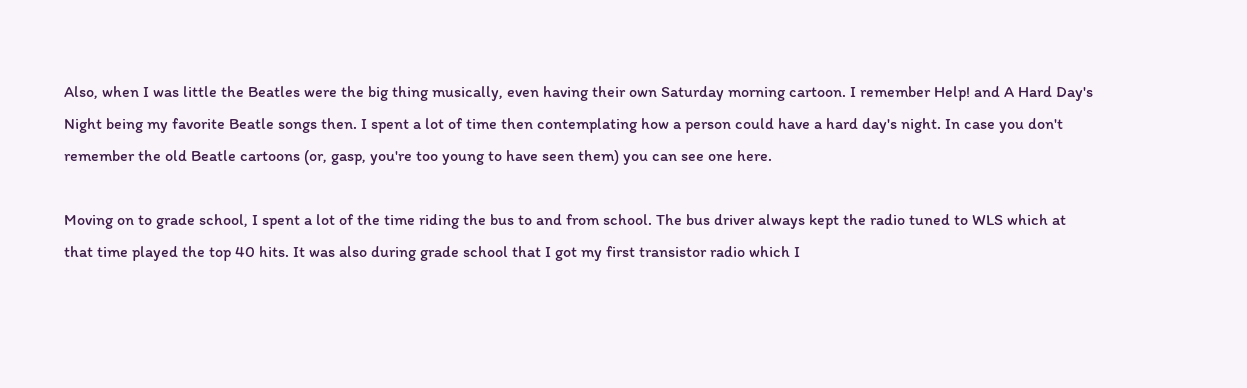Also, when I was little the Beatles were the big thing musically, even having their own Saturday morning cartoon. I remember Help! and A Hard Day's Night being my favorite Beatle songs then. I spent a lot of time then contemplating how a person could have a hard day's night. In case you don't remember the old Beatle cartoons (or, gasp, you're too young to have seen them) you can see one here.

Moving on to grade school, I spent a lot of the time riding the bus to and from school. The bus driver always kept the radio tuned to WLS which at that time played the top 40 hits. It was also during grade school that I got my first transistor radio which I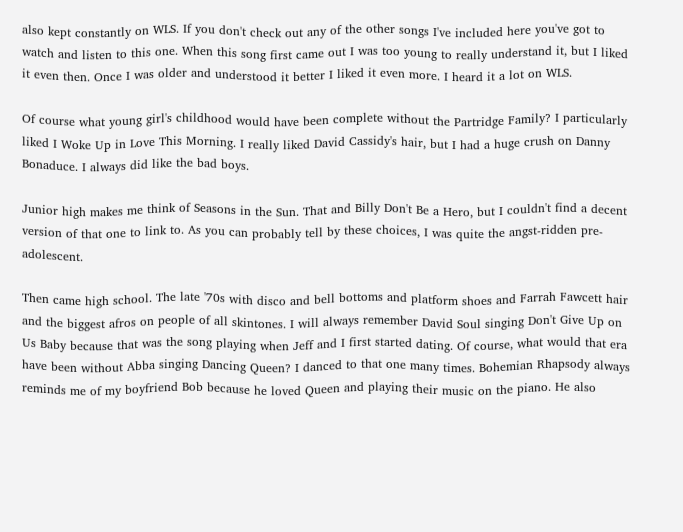also kept constantly on WLS. If you don't check out any of the other songs I've included here you've got to watch and listen to this one. When this song first came out I was too young to really understand it, but I liked it even then. Once I was older and understood it better I liked it even more. I heard it a lot on WLS.

Of course what young girl's childhood would have been complete without the Partridge Family? I particularly liked I Woke Up in Love This Morning. I really liked David Cassidy's hair, but I had a huge crush on Danny Bonaduce. I always did like the bad boys.

Junior high makes me think of Seasons in the Sun. That and Billy Don't Be a Hero, but I couldn't find a decent version of that one to link to. As you can probably tell by these choices, I was quite the angst-ridden pre-adolescent.

Then came high school. The late '70s with disco and bell bottoms and platform shoes and Farrah Fawcett hair and the biggest afros on people of all skintones. I will always remember David Soul singing Don't Give Up on Us Baby because that was the song playing when Jeff and I first started dating. Of course, what would that era have been without Abba singing Dancing Queen? I danced to that one many times. Bohemian Rhapsody always reminds me of my boyfriend Bob because he loved Queen and playing their music on the piano. He also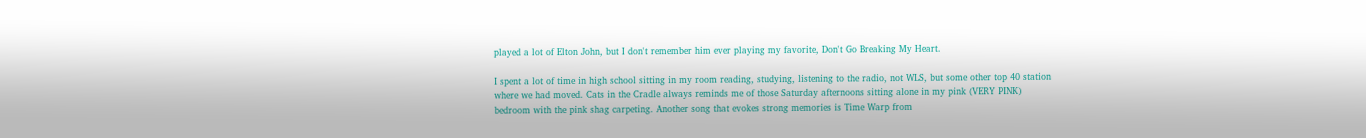played a lot of Elton John, but I don't remember him ever playing my favorite, Don't Go Breaking My Heart.

I spent a lot of time in high school sitting in my room reading, studying, listening to the radio, not WLS, but some other top 40 station where we had moved. Cats in the Cradle always reminds me of those Saturday afternoons sitting alone in my pink (VERY PINK) bedroom with the pink shag carpeting. Another song that evokes strong memories is Time Warp from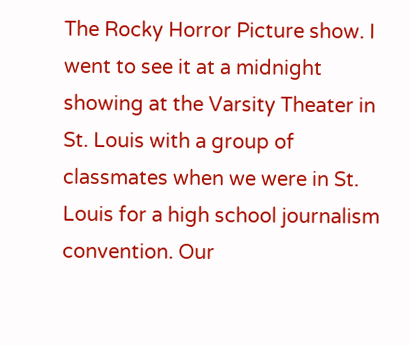The Rocky Horror Picture show. I went to see it at a midnight showing at the Varsity Theater in St. Louis with a group of classmates when we were in St. Louis for a high school journalism convention. Our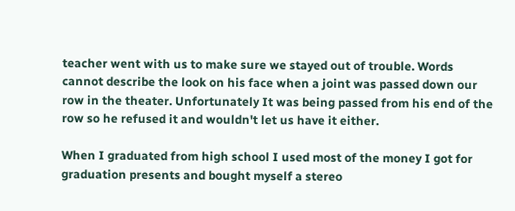teacher went with us to make sure we stayed out of trouble. Words cannot describe the look on his face when a joint was passed down our row in the theater. Unfortunately It was being passed from his end of the row so he refused it and wouldn't let us have it either.

When I graduated from high school I used most of the money I got for graduation presents and bought myself a stereo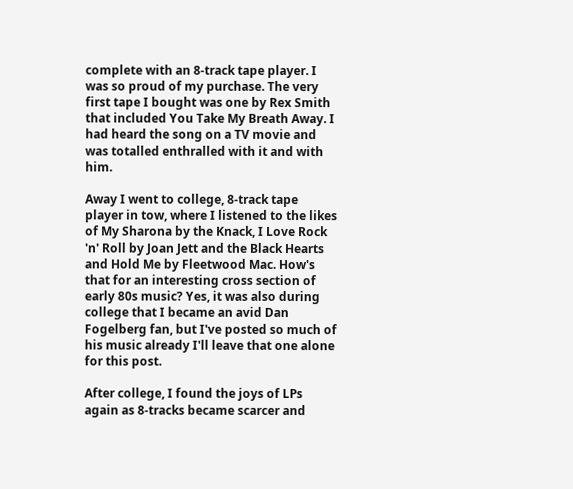complete with an 8-track tape player. I was so proud of my purchase. The very first tape I bought was one by Rex Smith that included You Take My Breath Away. I had heard the song on a TV movie and was totalled enthralled with it and with him.

Away I went to college, 8-track tape player in tow, where I listened to the likes of My Sharona by the Knack, I Love Rock 'n' Roll by Joan Jett and the Black Hearts and Hold Me by Fleetwood Mac. How's that for an interesting cross section of early 80s music? Yes, it was also during college that I became an avid Dan Fogelberg fan, but I've posted so much of his music already I'll leave that one alone for this post.

After college, I found the joys of LPs again as 8-tracks became scarcer and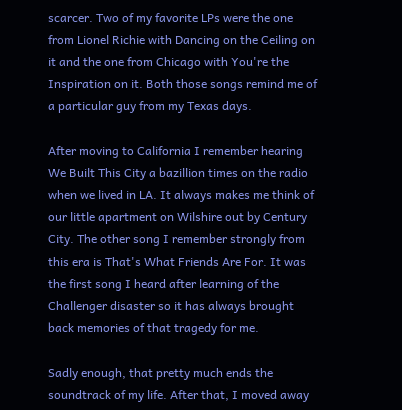scarcer. Two of my favorite LPs were the one from Lionel Richie with Dancing on the Ceiling on it and the one from Chicago with You're the Inspiration on it. Both those songs remind me of a particular guy from my Texas days.

After moving to California I remember hearing We Built This City a bazillion times on the radio when we lived in LA. It always makes me think of our little apartment on Wilshire out by Century City. The other song I remember strongly from this era is That's What Friends Are For. It was the first song I heard after learning of the Challenger disaster so it has always brought back memories of that tragedy for me.

Sadly enough, that pretty much ends the soundtrack of my life. After that, I moved away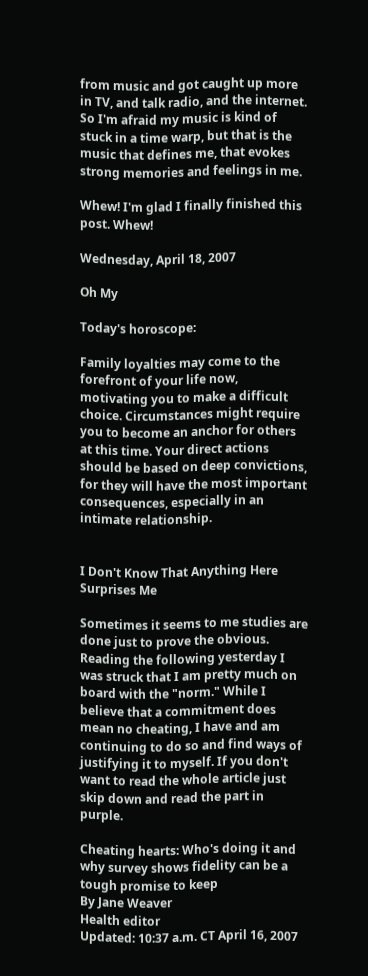from music and got caught up more in TV, and talk radio, and the internet. So I'm afraid my music is kind of stuck in a time warp, but that is the music that defines me, that evokes strong memories and feelings in me.

Whew! I'm glad I finally finished this post. Whew!

Wednesday, April 18, 2007

Oh My

Today's horoscope:

Family loyalties may come to the forefront of your life now, motivating you to make a difficult choice. Circumstances might require you to become an anchor for others at this time. Your direct actions should be based on deep convictions, for they will have the most important consequences, especially in an intimate relationship.


I Don't Know That Anything Here Surprises Me

Sometimes it seems to me studies are done just to prove the obvious. Reading the following yesterday I was struck that I am pretty much on board with the "norm." While I believe that a commitment does mean no cheating, I have and am continuing to do so and find ways of justifying it to myself. If you don't want to read the whole article just skip down and read the part in purple.

Cheating hearts: Who's doing it and why survey shows fidelity can be a tough promise to keep
By Jane Weaver
Health editor
Updated: 10:37 a.m. CT April 16, 2007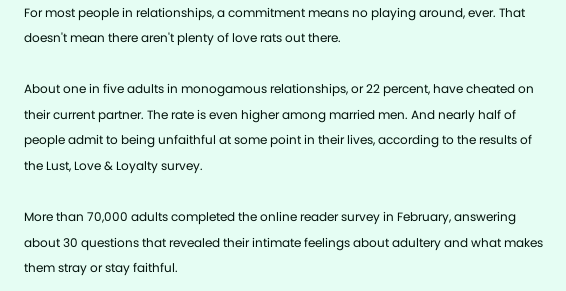For most people in relationships, a commitment means no playing around, ever. That doesn't mean there aren't plenty of love rats out there.

About one in five adults in monogamous relationships, or 22 percent, have cheated on their current partner. The rate is even higher among married men. And nearly half of people admit to being unfaithful at some point in their lives, according to the results of the Lust, Love & Loyalty survey.

More than 70,000 adults completed the online reader survey in February, answering about 30 questions that revealed their intimate feelings about adultery and what makes them stray or stay faithful.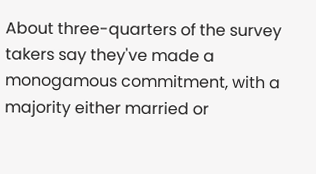About three-quarters of the survey takers say they've made a monogamous commitment, with a majority either married or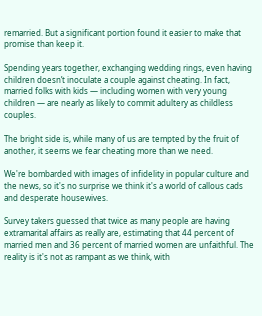remarried. But a significant portion found it easier to make that promise than keep it.

Spending years together, exchanging wedding rings, even having children doesn’t inoculate a couple against cheating. In fact, married folks with kids — including women with very young children — are nearly as likely to commit adultery as childless couples.

The bright side is, while many of us are tempted by the fruit of another, it seems we fear cheating more than we need.

We're bombarded with images of infidelity in popular culture and the news, so it's no surprise we think it's a world of callous cads and desperate housewives.

Survey takers guessed that twice as many people are having extramarital affairs as really are, estimating that 44 percent of married men and 36 percent of married women are unfaithful. The reality is it's not as rampant as we think, with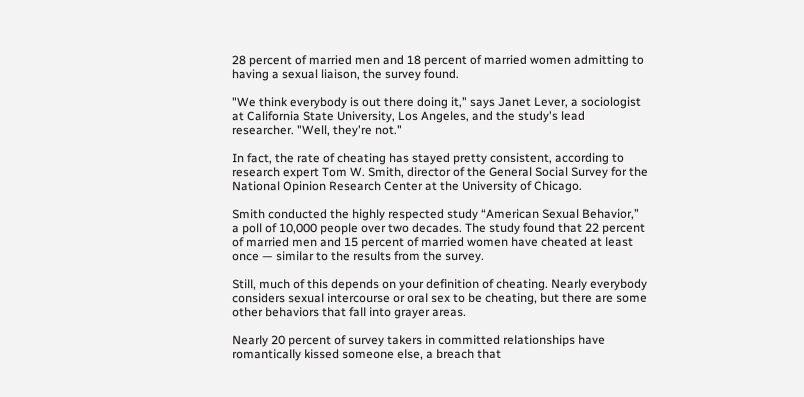28 percent of married men and 18 percent of married women admitting to having a sexual liaison, the survey found.

"We think everybody is out there doing it," says Janet Lever, a sociologist at California State University, Los Angeles, and the study's lead researcher. "Well, they're not."

In fact, the rate of cheating has stayed pretty consistent, according to research expert Tom W. Smith, director of the General Social Survey for the National Opinion Research Center at the University of Chicago.

Smith conducted the highly respected study “American Sexual Behavior,” a poll of 10,000 people over two decades. The study found that 22 percent of married men and 15 percent of married women have cheated at least once — similar to the results from the survey.

Still, much of this depends on your definition of cheating. Nearly everybody considers sexual intercourse or oral sex to be cheating, but there are some other behaviors that fall into grayer areas.

Nearly 20 percent of survey takers in committed relationships have romantically kissed someone else, a breach that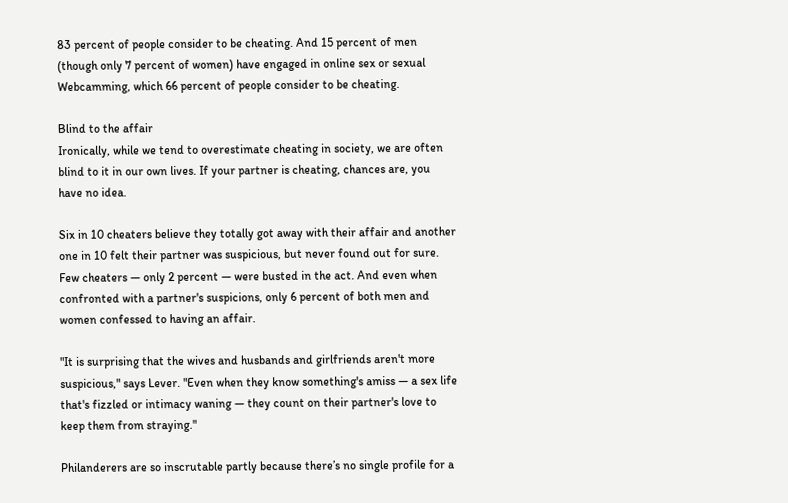83 percent of people consider to be cheating. And 15 percent of men (though only 7 percent of women) have engaged in online sex or sexual Webcamming, which 66 percent of people consider to be cheating.

Blind to the affair
Ironically, while we tend to overestimate cheating in society, we are often blind to it in our own lives. If your partner is cheating, chances are, you have no idea.

Six in 10 cheaters believe they totally got away with their affair and another one in 10 felt their partner was suspicious, but never found out for sure. Few cheaters — only 2 percent — were busted in the act. And even when confronted with a partner's suspicions, only 6 percent of both men and women confessed to having an affair.

"It is surprising that the wives and husbands and girlfriends aren't more suspicious," says Lever. "Even when they know something's amiss — a sex life that's fizzled or intimacy waning — they count on their partner's love to keep them from straying."

Philanderers are so inscrutable partly because there’s no single profile for a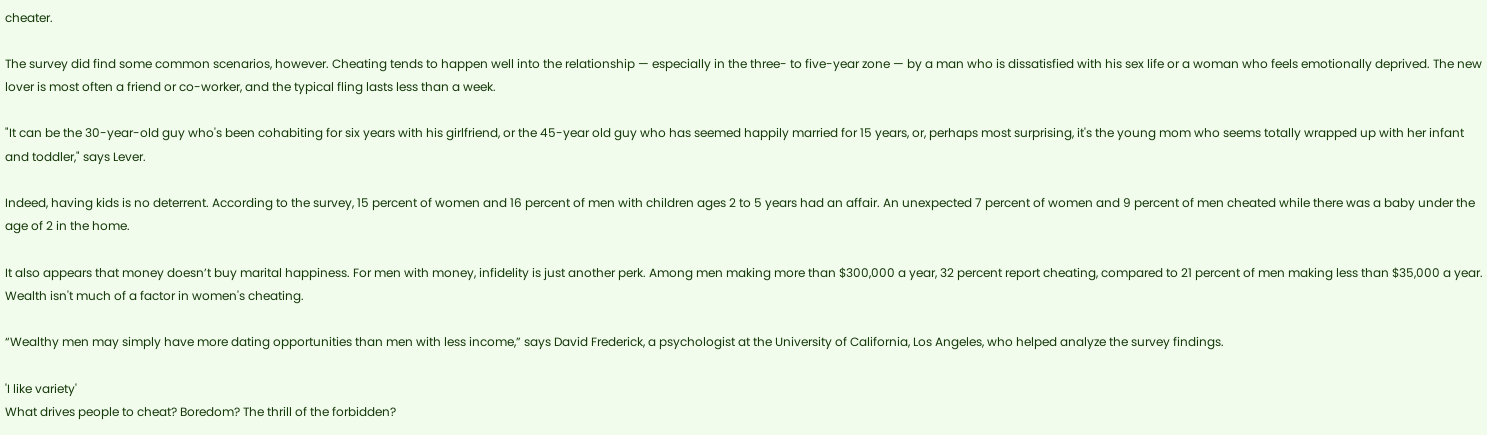cheater.

The survey did find some common scenarios, however. Cheating tends to happen well into the relationship — especially in the three- to five-year zone — by a man who is dissatisfied with his sex life or a woman who feels emotionally deprived. The new lover is most often a friend or co-worker, and the typical fling lasts less than a week.

"It can be the 30-year-old guy who's been cohabiting for six years with his girlfriend, or the 45-year old guy who has seemed happily married for 15 years, or, perhaps most surprising, it's the young mom who seems totally wrapped up with her infant and toddler," says Lever.

Indeed, having kids is no deterrent. According to the survey, 15 percent of women and 16 percent of men with children ages 2 to 5 years had an affair. An unexpected 7 percent of women and 9 percent of men cheated while there was a baby under the age of 2 in the home.

It also appears that money doesn’t buy marital happiness. For men with money, infidelity is just another perk. Among men making more than $300,000 a year, 32 percent report cheating, compared to 21 percent of men making less than $35,000 a year. Wealth isn't much of a factor in women's cheating.

“Wealthy men may simply have more dating opportunities than men with less income,” says David Frederick, a psychologist at the University of California, Los Angeles, who helped analyze the survey findings.

'I like variety'
What drives people to cheat? Boredom? The thrill of the forbidden?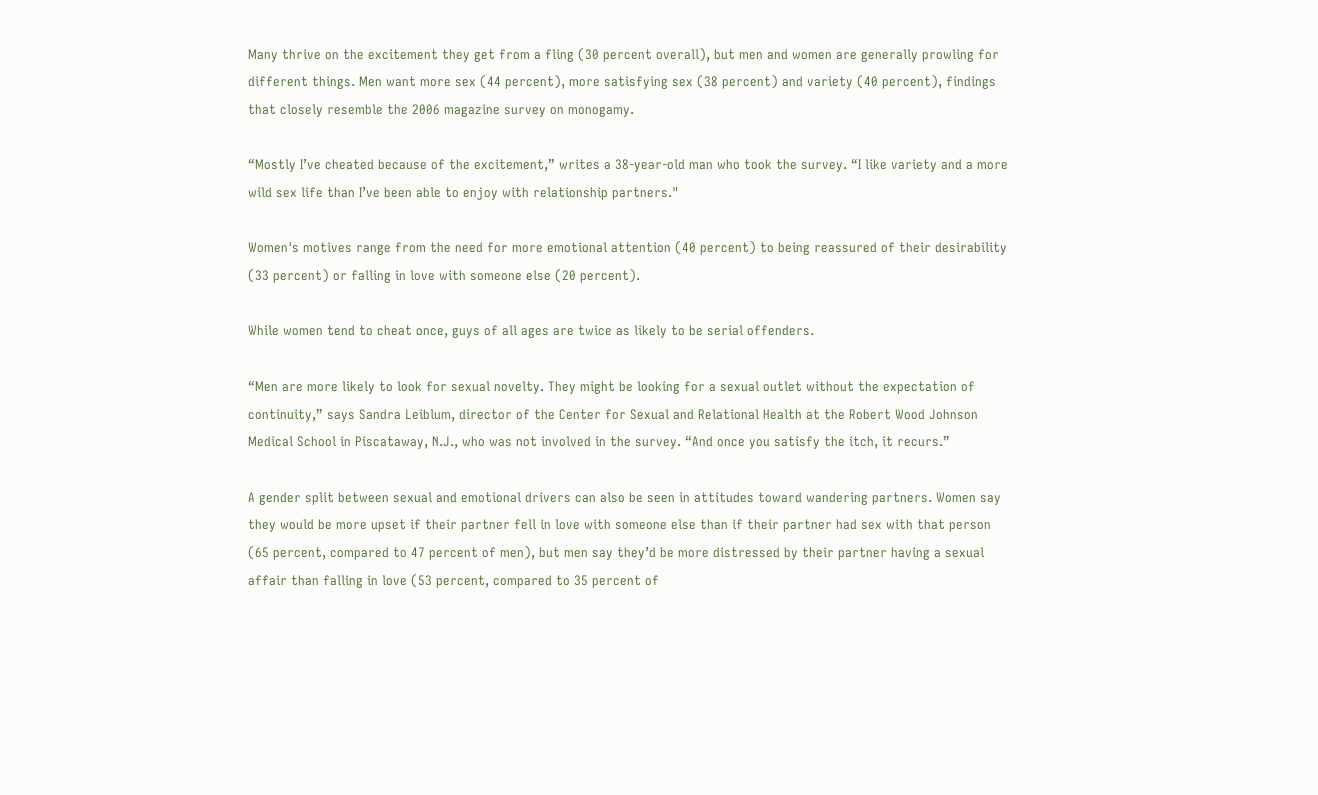Many thrive on the excitement they get from a fling (30 percent overall), but men and women are generally prowling for different things. Men want more sex (44 percent), more satisfying sex (38 percent) and variety (40 percent), findings that closely resemble the 2006 magazine survey on monogamy.

“Mostly I’ve cheated because of the excitement,” writes a 38-year-old man who took the survey. “I like variety and a more wild sex life than I’ve been able to enjoy with relationship partners."

Women's motives range from the need for more emotional attention (40 percent) to being reassured of their desirability (33 percent) or falling in love with someone else (20 percent).

While women tend to cheat once, guys of all ages are twice as likely to be serial offenders.

“Men are more likely to look for sexual novelty. They might be looking for a sexual outlet without the expectation of continuity,” says Sandra Leiblum, director of the Center for Sexual and Relational Health at the Robert Wood Johnson Medical School in Piscataway, N.J., who was not involved in the survey. “And once you satisfy the itch, it recurs.”

A gender split between sexual and emotional drivers can also be seen in attitudes toward wandering partners. Women say they would be more upset if their partner fell in love with someone else than if their partner had sex with that person (65 percent, compared to 47 percent of men), but men say they’d be more distressed by their partner having a sexual affair than falling in love (53 percent, compared to 35 percent of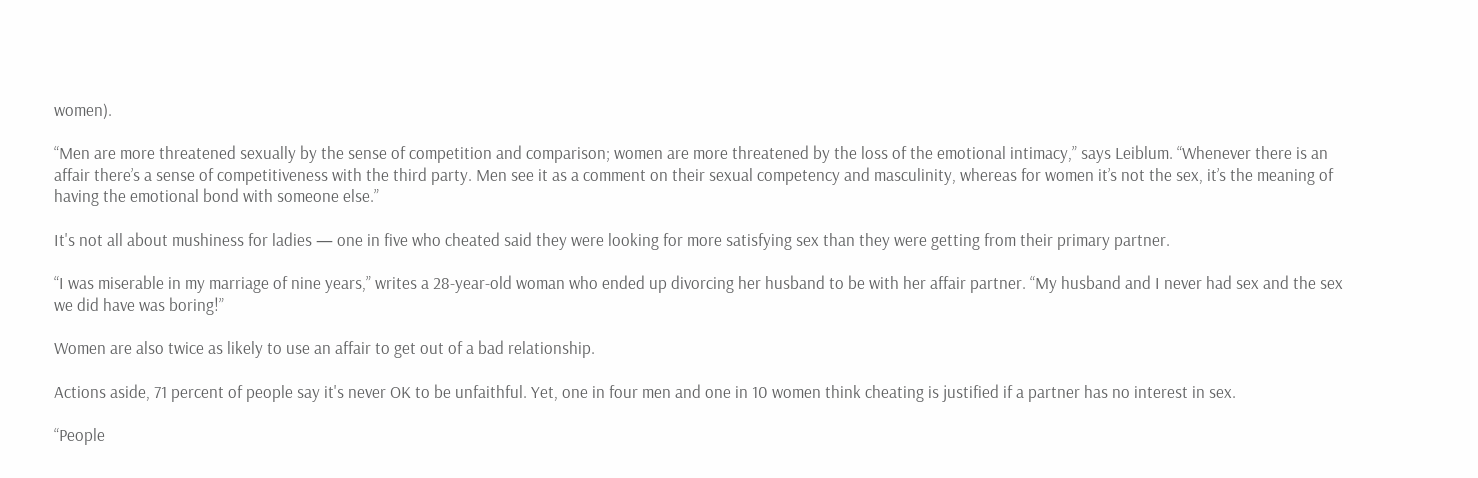women).

“Men are more threatened sexually by the sense of competition and comparison; women are more threatened by the loss of the emotional intimacy,” says Leiblum. “Whenever there is an affair there’s a sense of competitiveness with the third party. Men see it as a comment on their sexual competency and masculinity, whereas for women it’s not the sex, it’s the meaning of having the emotional bond with someone else.”

It's not all about mushiness for ladies — one in five who cheated said they were looking for more satisfying sex than they were getting from their primary partner.

“I was miserable in my marriage of nine years,” writes a 28-year-old woman who ended up divorcing her husband to be with her affair partner. “My husband and I never had sex and the sex we did have was boring!”

Women are also twice as likely to use an affair to get out of a bad relationship.

Actions aside, 71 percent of people say it's never OK to be unfaithful. Yet, one in four men and one in 10 women think cheating is justified if a partner has no interest in sex.

“People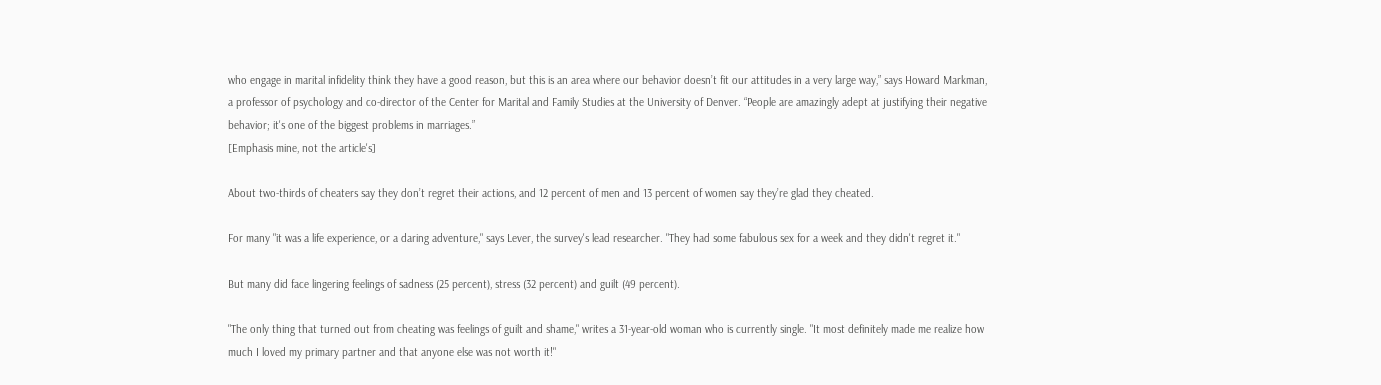who engage in marital infidelity think they have a good reason, but this is an area where our behavior doesn’t fit our attitudes in a very large way,” says Howard Markman, a professor of psychology and co-director of the Center for Marital and Family Studies at the University of Denver. “People are amazingly adept at justifying their negative behavior; it's one of the biggest problems in marriages.”
[Emphasis mine, not the article's]

About two-thirds of cheaters say they don’t regret their actions, and 12 percent of men and 13 percent of women say they’re glad they cheated.

For many "it was a life experience, or a daring adventure," says Lever, the survey's lead researcher. "They had some fabulous sex for a week and they didn't regret it."

But many did face lingering feelings of sadness (25 percent), stress (32 percent) and guilt (49 percent).

"The only thing that turned out from cheating was feelings of guilt and shame," writes a 31-year-old woman who is currently single. "It most definitely made me realize how much I loved my primary partner and that anyone else was not worth it!"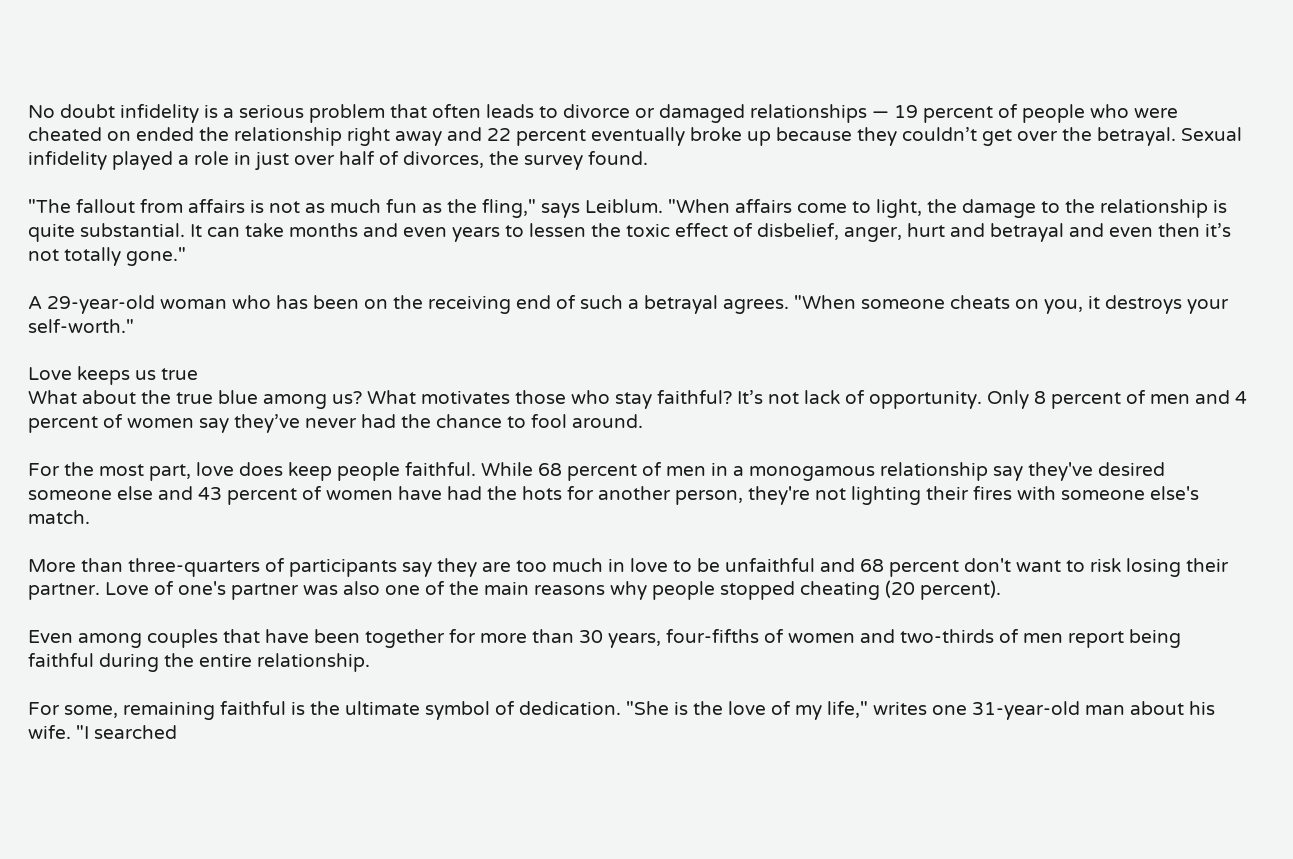No doubt infidelity is a serious problem that often leads to divorce or damaged relationships — 19 percent of people who were cheated on ended the relationship right away and 22 percent eventually broke up because they couldn’t get over the betrayal. Sexual infidelity played a role in just over half of divorces, the survey found.

"The fallout from affairs is not as much fun as the fling," says Leiblum. "When affairs come to light, the damage to the relationship is quite substantial. It can take months and even years to lessen the toxic effect of disbelief, anger, hurt and betrayal and even then it’s not totally gone."

A 29-year-old woman who has been on the receiving end of such a betrayal agrees. "When someone cheats on you, it destroys your self-worth."

Love keeps us true
What about the true blue among us? What motivates those who stay faithful? It’s not lack of opportunity. Only 8 percent of men and 4 percent of women say they’ve never had the chance to fool around.

For the most part, love does keep people faithful. While 68 percent of men in a monogamous relationship say they've desired someone else and 43 percent of women have had the hots for another person, they're not lighting their fires with someone else's match.

More than three-quarters of participants say they are too much in love to be unfaithful and 68 percent don't want to risk losing their partner. Love of one's partner was also one of the main reasons why people stopped cheating (20 percent).

Even among couples that have been together for more than 30 years, four-fifths of women and two-thirds of men report being faithful during the entire relationship.

For some, remaining faithful is the ultimate symbol of dedication. "She is the love of my life," writes one 31-year-old man about his wife. "I searched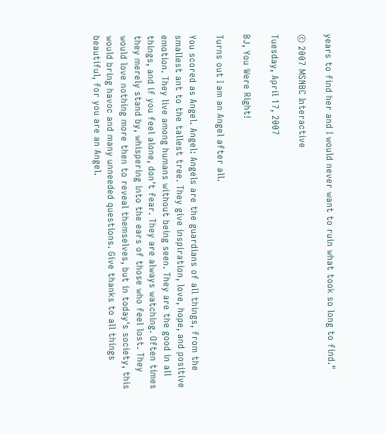years to find her and I would never want to ruin what took so long to find."

© 2007 MSNBC Interactive

Tuesday, April 17, 2007

BJ, You Were Right!

Turns out I am an Angel after all.

You scored as Angel. Angel: Angels are the guardians of all things, from the smallest ant to the tallest tree. They give inspiration, love, hope, and positive emotion. They live among humans without being seen. They are the good in all things, and if you feel alone, don't fear. They are always watching. Often times they merely stand by, whispering into the ears of those who feel lost. They would love nothing more then to reveal themselves, but in today's society, this would bring havoc and many unneeded questions. Give thanks to all things beautiful, for you are an Angel.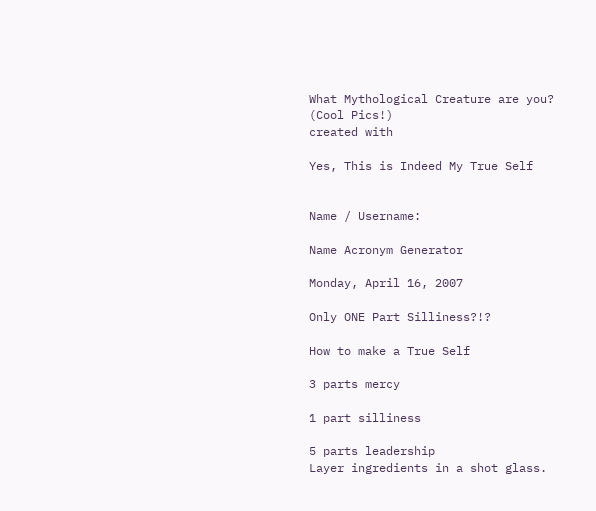What Mythological Creature are you? (Cool Pics!)
created with

Yes, This is Indeed My True Self


Name / Username:

Name Acronym Generator

Monday, April 16, 2007

Only ONE Part Silliness?!?

How to make a True Self

3 parts mercy

1 part silliness

5 parts leadership
Layer ingredients in a shot glass.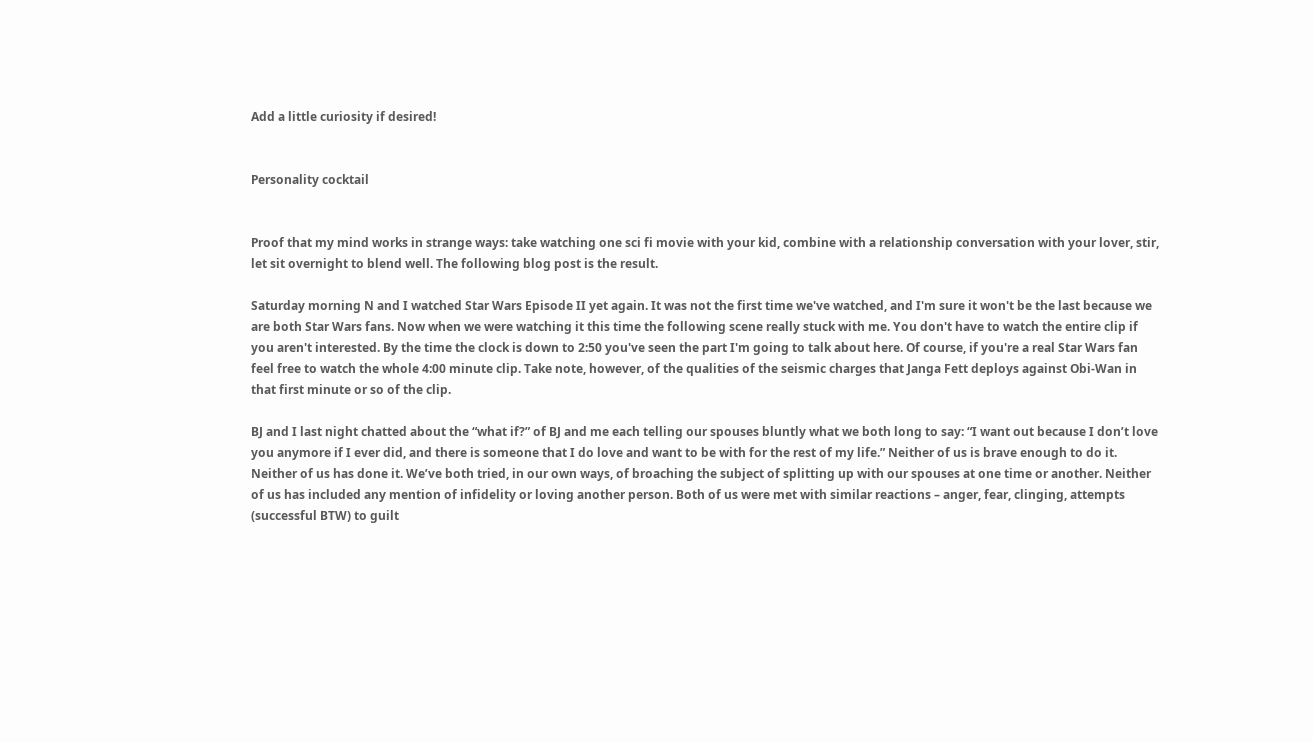Add a little curiosity if desired!


Personality cocktail


Proof that my mind works in strange ways: take watching one sci fi movie with your kid, combine with a relationship conversation with your lover, stir, let sit overnight to blend well. The following blog post is the result.

Saturday morning N and I watched Star Wars Episode II yet again. It was not the first time we've watched, and I'm sure it won't be the last because we are both Star Wars fans. Now when we were watching it this time the following scene really stuck with me. You don't have to watch the entire clip if you aren't interested. By the time the clock is down to 2:50 you've seen the part I'm going to talk about here. Of course, if you're a real Star Wars fan feel free to watch the whole 4:00 minute clip. Take note, however, of the qualities of the seismic charges that Janga Fett deploys against Obi-Wan in that first minute or so of the clip.

BJ and I last night chatted about the “what if?” of BJ and me each telling our spouses bluntly what we both long to say: “I want out because I don’t love you anymore if I ever did, and there is someone that I do love and want to be with for the rest of my life.” Neither of us is brave enough to do it. Neither of us has done it. We’ve both tried, in our own ways, of broaching the subject of splitting up with our spouses at one time or another. Neither of us has included any mention of infidelity or loving another person. Both of us were met with similar reactions – anger, fear, clinging, attempts (successful BTW) to guilt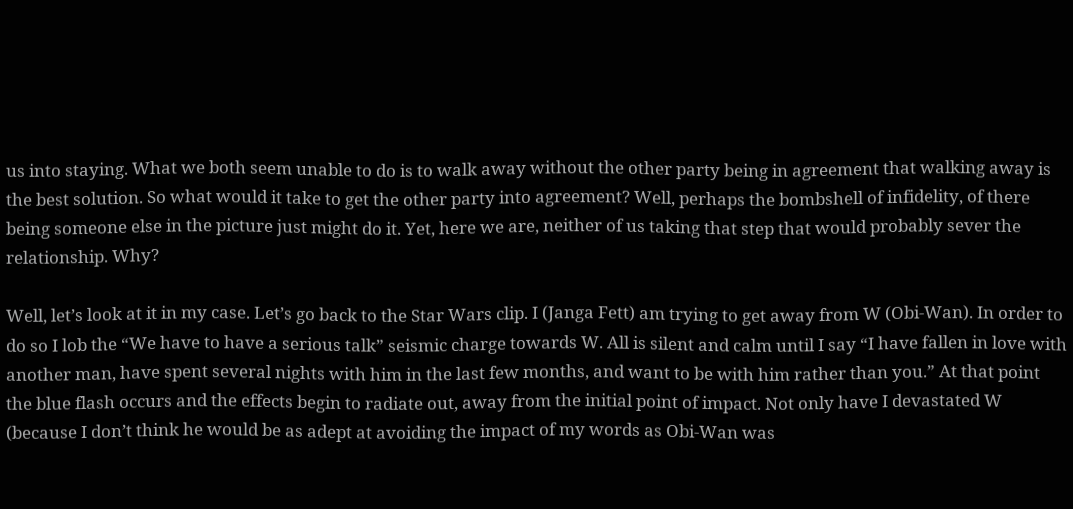us into staying. What we both seem unable to do is to walk away without the other party being in agreement that walking away is the best solution. So what would it take to get the other party into agreement? Well, perhaps the bombshell of infidelity, of there being someone else in the picture just might do it. Yet, here we are, neither of us taking that step that would probably sever the relationship. Why?

Well, let’s look at it in my case. Let’s go back to the Star Wars clip. I (Janga Fett) am trying to get away from W (Obi-Wan). In order to do so I lob the “We have to have a serious talk” seismic charge towards W. All is silent and calm until I say “I have fallen in love with another man, have spent several nights with him in the last few months, and want to be with him rather than you.” At that point the blue flash occurs and the effects begin to radiate out, away from the initial point of impact. Not only have I devastated W (because I don’t think he would be as adept at avoiding the impact of my words as Obi-Wan was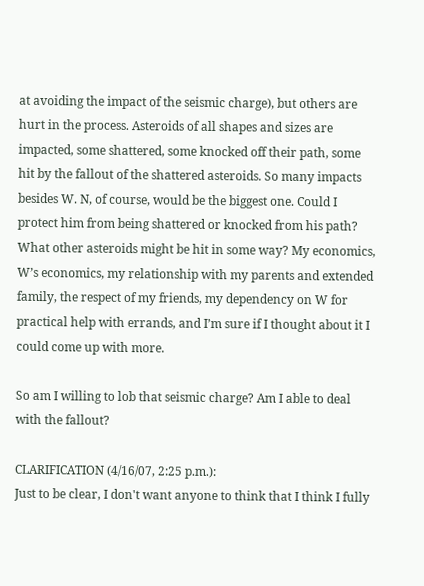at avoiding the impact of the seismic charge), but others are hurt in the process. Asteroids of all shapes and sizes are impacted, some shattered, some knocked off their path, some hit by the fallout of the shattered asteroids. So many impacts besides W. N, of course, would be the biggest one. Could I protect him from being shattered or knocked from his path? What other asteroids might be hit in some way? My economics, W’s economics, my relationship with my parents and extended family, the respect of my friends, my dependency on W for practical help with errands, and I’m sure if I thought about it I could come up with more.

So am I willing to lob that seismic charge? Am I able to deal with the fallout?

CLARIFICATION (4/16/07, 2:25 p.m.):
Just to be clear, I don't want anyone to think that I think I fully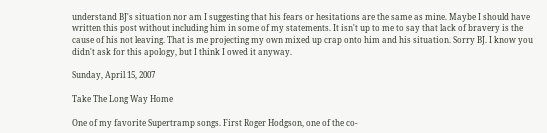understand BJ's situation nor am I suggesting that his fears or hesitations are the same as mine. Maybe I should have written this post without including him in some of my statements. It isn't up to me to say that lack of bravery is the cause of his not leaving. That is me projecting my own mixed up crap onto him and his situation. Sorry BJ. I know you didn't ask for this apology, but I think I owed it anyway.

Sunday, April 15, 2007

Take The Long Way Home

One of my favorite Supertramp songs. First Roger Hodgson, one of the co-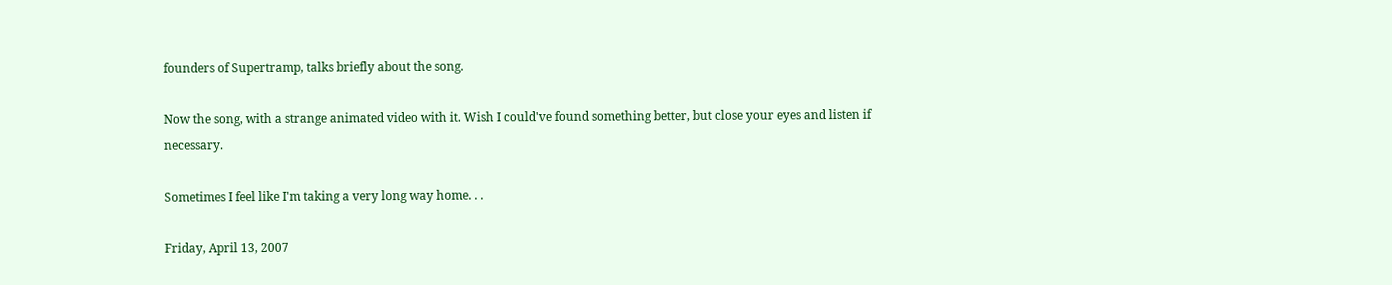founders of Supertramp, talks briefly about the song.

Now the song, with a strange animated video with it. Wish I could've found something better, but close your eyes and listen if necessary.

Sometimes I feel like I'm taking a very long way home. . .

Friday, April 13, 2007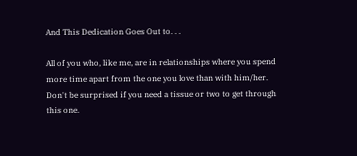And This Dedication Goes Out to. . .

All of you who, like me, are in relationships where you spend more time apart from the one you love than with him/her. Don't be surprised if you need a tissue or two to get through this one.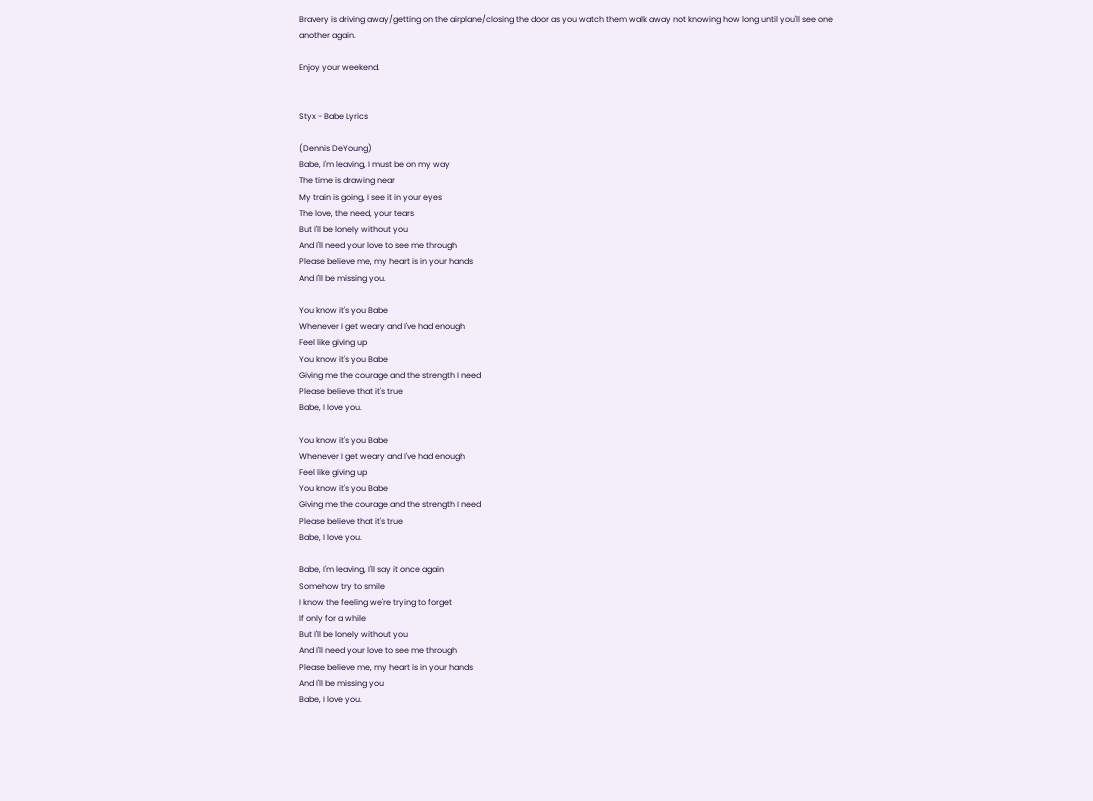Bravery is driving away/getting on the airplane/closing the door as you watch them walk away not knowing how long until you'll see one another again.

Enjoy your weekend.


Styx - Babe Lyrics

(Dennis DeYoung)
Babe, I'm leaving, I must be on my way
The time is drawing near
My train is going, I see it in your eyes
The love, the need, your tears
But I'll be lonely without you
And I'll need your love to see me through
Please believe me, my heart is in your hands
And I'll be missing you.

You know it's you Babe
Whenever I get weary and I've had enough
Feel like giving up
You know it's you Babe
Giving me the courage and the strength I need
Please believe that it's true
Babe, I love you.

You know it's you Babe
Whenever I get weary and I've had enough
Feel like giving up
You know it's you Babe
Giving me the courage and the strength I need
Please believe that it's true
Babe, I love you.

Babe, I'm leaving, I'll say it once again
Somehow try to smile
I know the feeling we're trying to forget
If only for a while
But I'll be lonely without you
And I'll need your love to see me through
Please believe me, my heart is in your hands
And I'll be missing you
Babe, I love you.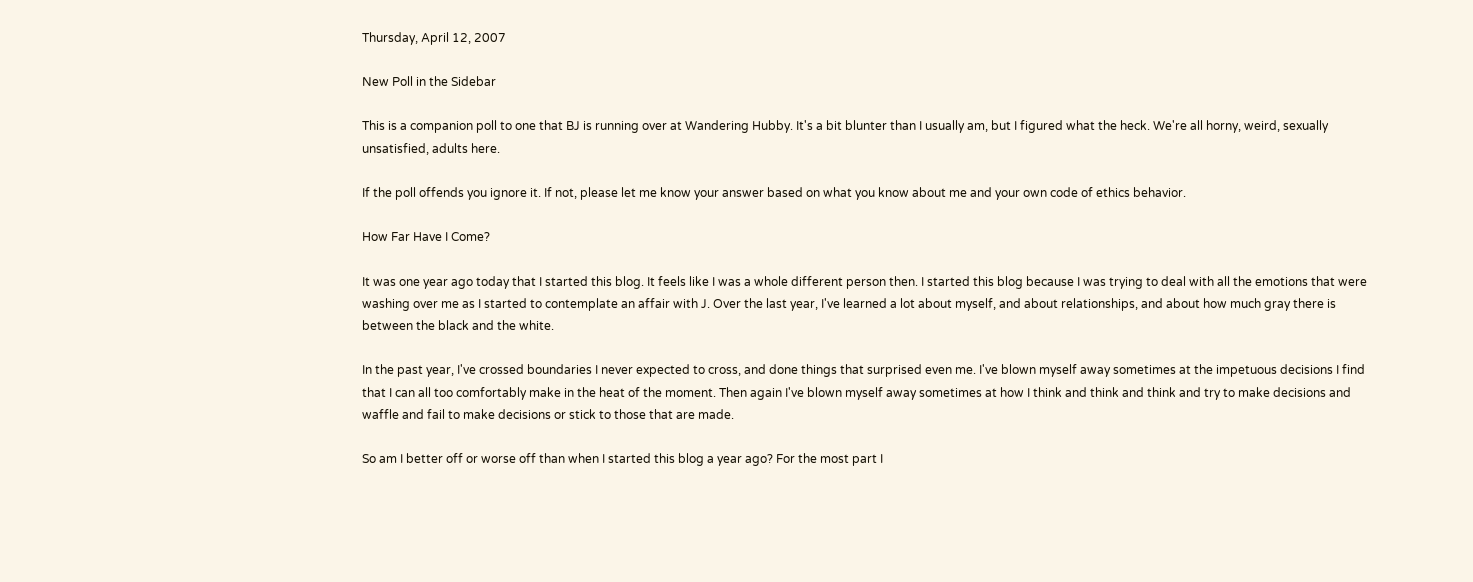Thursday, April 12, 2007

New Poll in the Sidebar

This is a companion poll to one that BJ is running over at Wandering Hubby. It's a bit blunter than I usually am, but I figured what the heck. We're all horny, weird, sexually unsatisfied, adults here.

If the poll offends you ignore it. If not, please let me know your answer based on what you know about me and your own code of ethics behavior.

How Far Have I Come?

It was one year ago today that I started this blog. It feels like I was a whole different person then. I started this blog because I was trying to deal with all the emotions that were washing over me as I started to contemplate an affair with J. Over the last year, I've learned a lot about myself, and about relationships, and about how much gray there is between the black and the white.

In the past year, I've crossed boundaries I never expected to cross, and done things that surprised even me. I've blown myself away sometimes at the impetuous decisions I find that I can all too comfortably make in the heat of the moment. Then again I've blown myself away sometimes at how I think and think and think and try to make decisions and waffle and fail to make decisions or stick to those that are made.

So am I better off or worse off than when I started this blog a year ago? For the most part I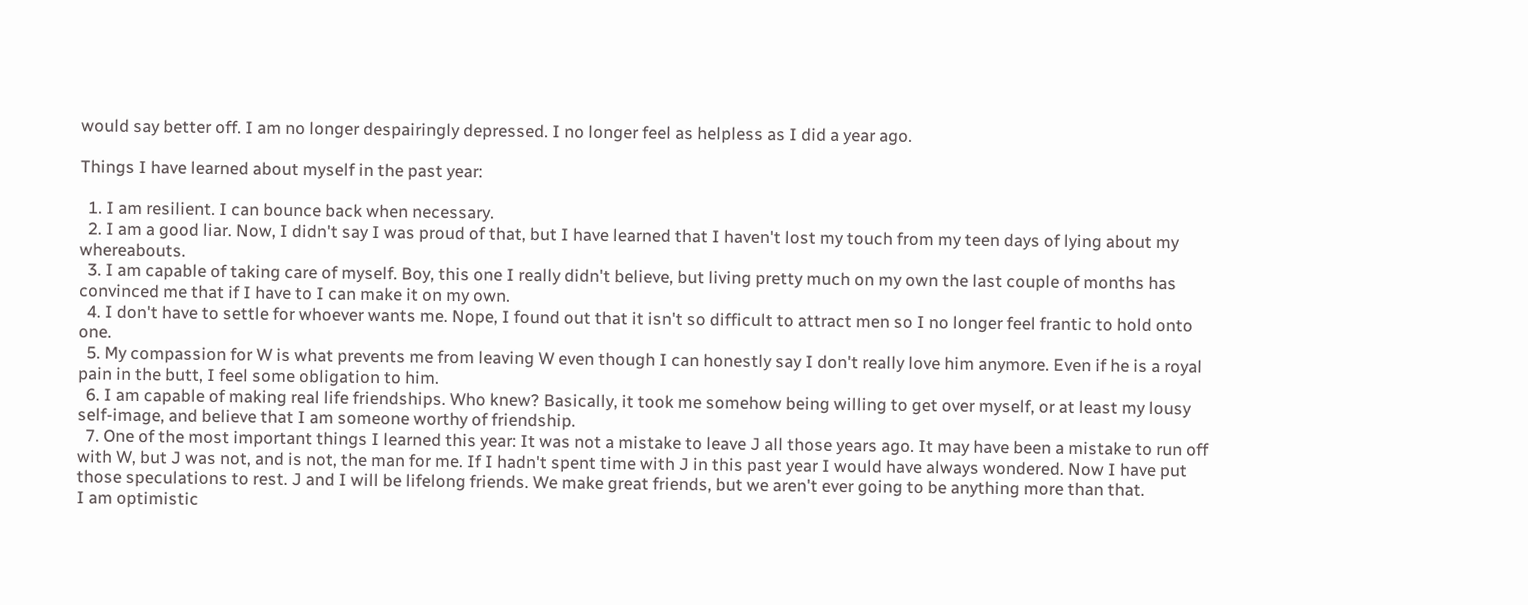would say better off. I am no longer despairingly depressed. I no longer feel as helpless as I did a year ago.

Things I have learned about myself in the past year:

  1. I am resilient. I can bounce back when necessary.
  2. I am a good liar. Now, I didn't say I was proud of that, but I have learned that I haven't lost my touch from my teen days of lying about my whereabouts.
  3. I am capable of taking care of myself. Boy, this one I really didn't believe, but living pretty much on my own the last couple of months has convinced me that if I have to I can make it on my own.
  4. I don't have to settle for whoever wants me. Nope, I found out that it isn't so difficult to attract men so I no longer feel frantic to hold onto one.
  5. My compassion for W is what prevents me from leaving W even though I can honestly say I don't really love him anymore. Even if he is a royal pain in the butt, I feel some obligation to him.
  6. I am capable of making real life friendships. Who knew? Basically, it took me somehow being willing to get over myself, or at least my lousy self-image, and believe that I am someone worthy of friendship.
  7. One of the most important things I learned this year: It was not a mistake to leave J all those years ago. It may have been a mistake to run off with W, but J was not, and is not, the man for me. If I hadn't spent time with J in this past year I would have always wondered. Now I have put those speculations to rest. J and I will be lifelong friends. We make great friends, but we aren't ever going to be anything more than that.
I am optimistic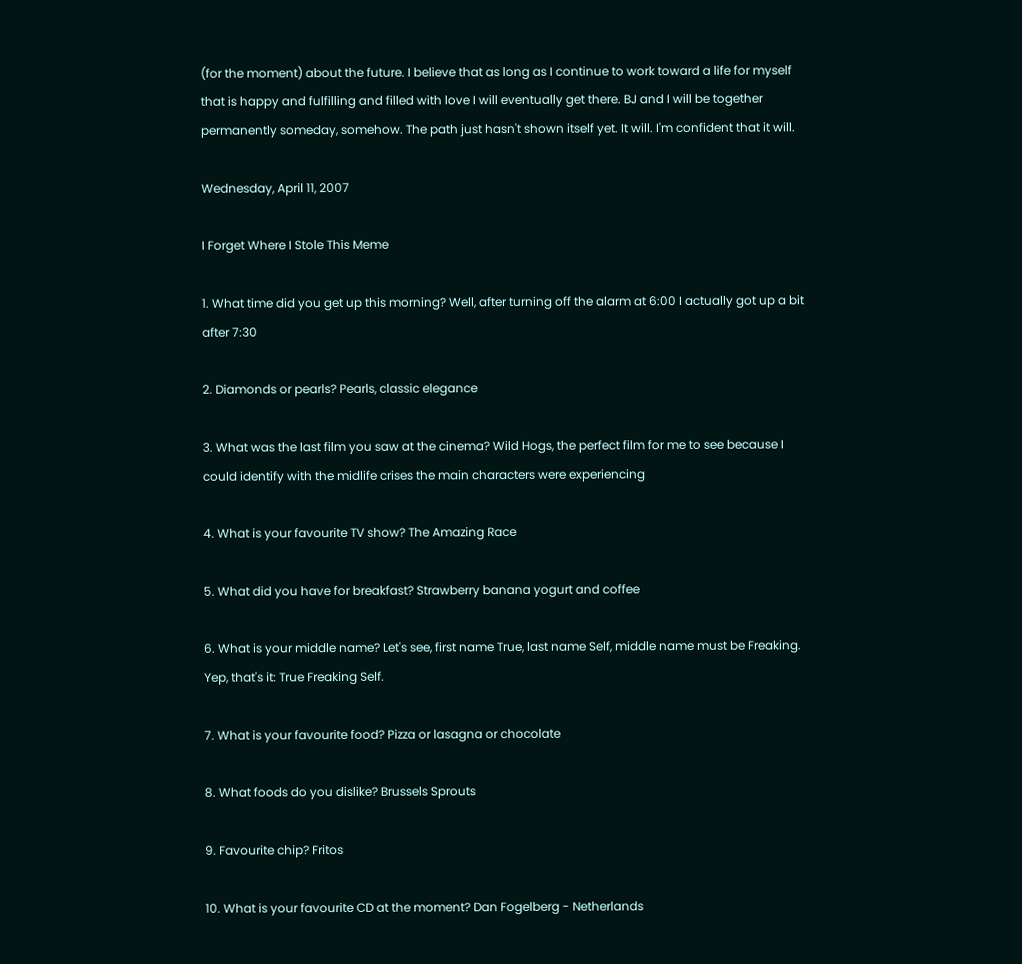(for the moment) about the future. I believe that as long as I continue to work toward a life for myself that is happy and fulfilling and filled with love I will eventually get there. BJ and I will be together permanently someday, somehow. The path just hasn't shown itself yet. It will. I'm confident that it will.

Wednesday, April 11, 2007

I Forget Where I Stole This Meme

1. What time did you get up this morning? Well, after turning off the alarm at 6:00 I actually got up a bit after 7:30

2. Diamonds or pearls? Pearls, classic elegance

3. What was the last film you saw at the cinema? Wild Hogs, the perfect film for me to see because I could identify with the midlife crises the main characters were experiencing

4. What is your favourite TV show? The Amazing Race

5. What did you have for breakfast? Strawberry banana yogurt and coffee

6. What is your middle name? Let's see, first name True, last name Self, middle name must be Freaking. Yep, that's it: True Freaking Self.

7. What is your favourite food? Pizza or lasagna or chocolate

8. What foods do you dislike? Brussels Sprouts

9. Favourite chip? Fritos

10. What is your favourite CD at the moment? Dan Fogelberg - Netherlands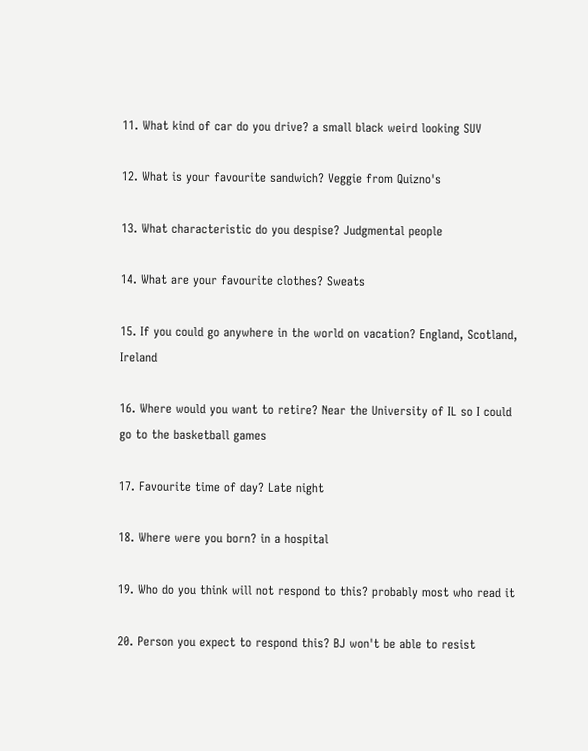11. What kind of car do you drive? a small black weird looking SUV

12. What is your favourite sandwich? Veggie from Quizno's

13. What characteristic do you despise? Judgmental people

14. What are your favourite clothes? Sweats

15. If you could go anywhere in the world on vacation? England, Scotland, Ireland

16. Where would you want to retire? Near the University of IL so I could go to the basketball games

17. Favourite time of day? Late night

18. Where were you born? in a hospital

19. Who do you think will not respond to this? probably most who read it

20. Person you expect to respond this? BJ won't be able to resist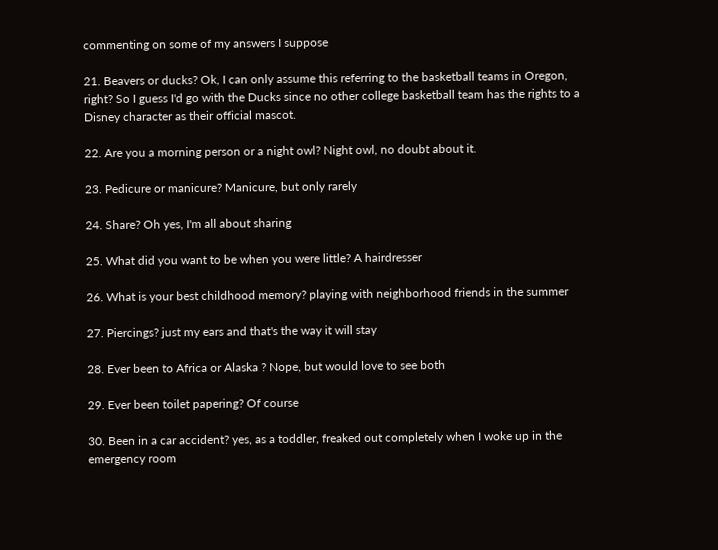commenting on some of my answers I suppose

21. Beavers or ducks? Ok, I can only assume this referring to the basketball teams in Oregon, right? So I guess I'd go with the Ducks since no other college basketball team has the rights to a Disney character as their official mascot.

22. Are you a morning person or a night owl? Night owl, no doubt about it.

23. Pedicure or manicure? Manicure, but only rarely

24. Share? Oh yes, I'm all about sharing

25. What did you want to be when you were little? A hairdresser

26. What is your best childhood memory? playing with neighborhood friends in the summer

27. Piercings? just my ears and that's the way it will stay

28. Ever been to Africa or Alaska ? Nope, but would love to see both

29. Ever been toilet papering? Of course

30. Been in a car accident? yes, as a toddler, freaked out completely when I woke up in the emergency room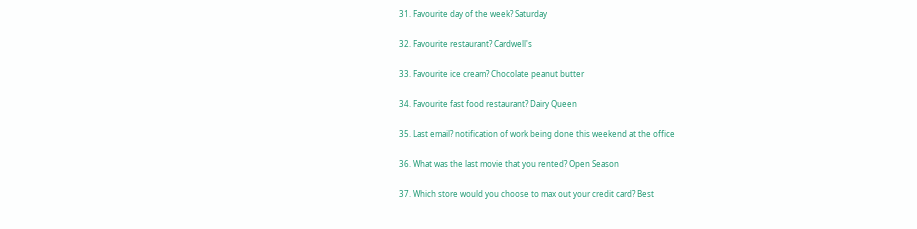31. Favourite day of the week? Saturday

32. Favourite restaurant? Cardwell's

33. Favourite ice cream? Chocolate peanut butter

34. Favourite fast food restaurant? Dairy Queen

35. Last email? notification of work being done this weekend at the office

36. What was the last movie that you rented? Open Season

37. Which store would you choose to max out your credit card? Best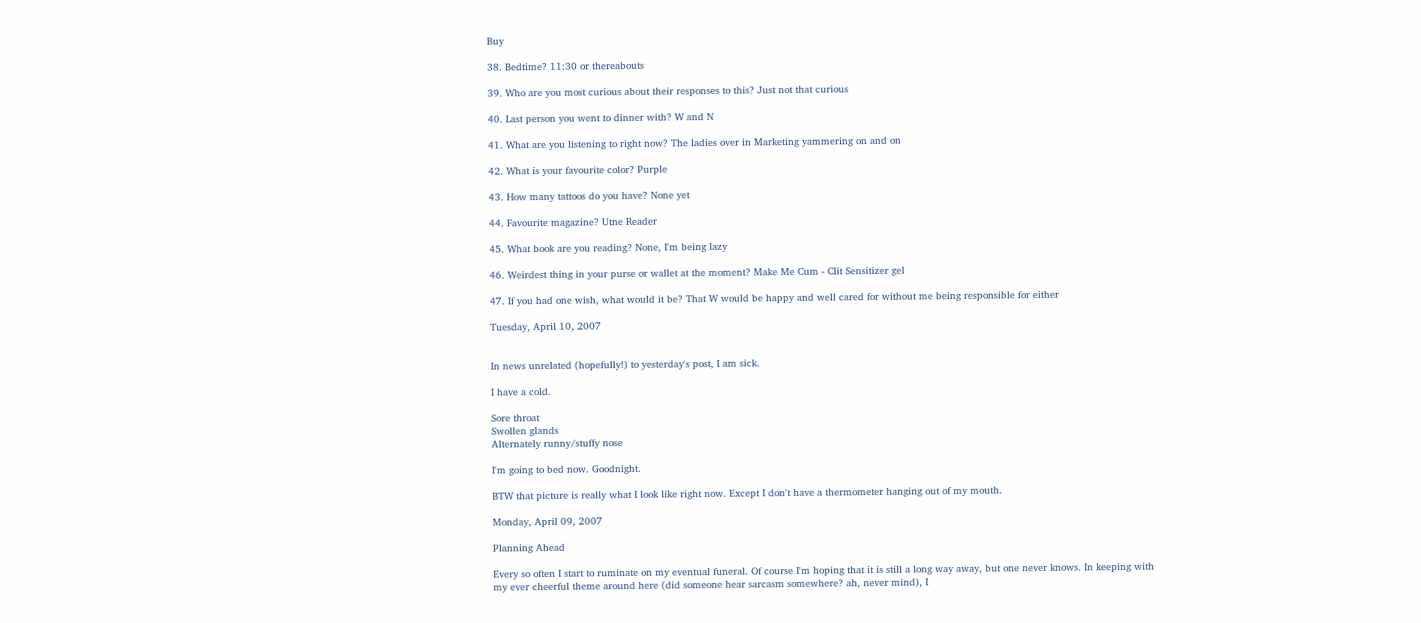Buy

38. Bedtime? 11:30 or thereabouts

39. Who are you most curious about their responses to this? Just not that curious

40. Last person you went to dinner with? W and N

41. What are you listening to right now? The ladies over in Marketing yammering on and on

42. What is your favourite color? Purple

43. How many tattoos do you have? None yet

44. Favourite magazine? Utne Reader

45. What book are you reading? None, I'm being lazy

46. Weirdest thing in your purse or wallet at the moment? Make Me Cum - Clit Sensitizer gel

47. If you had one wish, what would it be? That W would be happy and well cared for without me being responsible for either

Tuesday, April 10, 2007


In news unrelated (hopefully!) to yesterday's post, I am sick.

I have a cold.

Sore throat
Swollen glands
Alternately runny/stuffy nose

I'm going to bed now. Goodnight.

BTW that picture is really what I look like right now. Except I don't have a thermometer hanging out of my mouth.

Monday, April 09, 2007

Planning Ahead

Every so often I start to ruminate on my eventual funeral. Of course I'm hoping that it is still a long way away, but one never knows. In keeping with my ever cheerful theme around here (did someone hear sarcasm somewhere? ah, never mind), I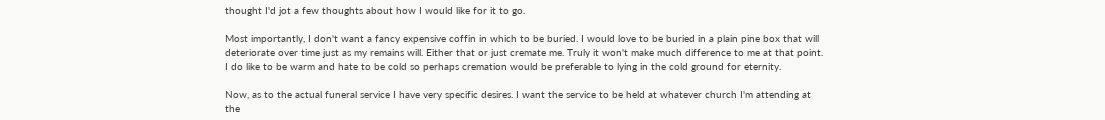thought I'd jot a few thoughts about how I would like for it to go.

Most importantly, I don't want a fancy expensive coffin in which to be buried. I would love to be buried in a plain pine box that will deteriorate over time just as my remains will. Either that or just cremate me. Truly it won't make much difference to me at that point. I do like to be warm and hate to be cold so perhaps cremation would be preferable to lying in the cold ground for eternity.

Now, as to the actual funeral service I have very specific desires. I want the service to be held at whatever church I'm attending at the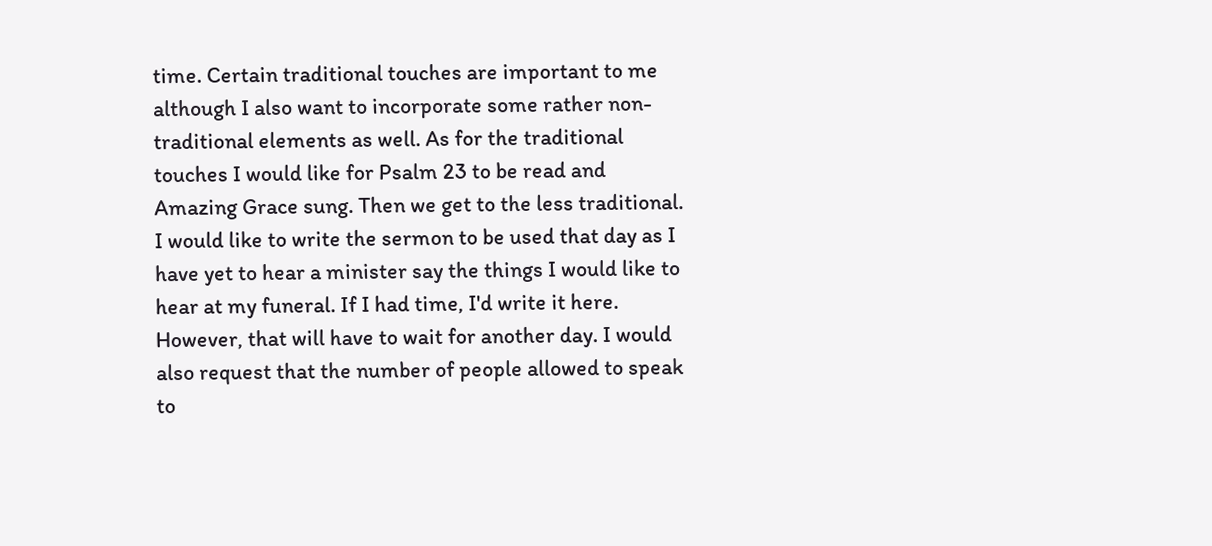time. Certain traditional touches are important to me although I also want to incorporate some rather non-traditional elements as well. As for the traditional touches I would like for Psalm 23 to be read and Amazing Grace sung. Then we get to the less traditional. I would like to write the sermon to be used that day as I have yet to hear a minister say the things I would like to hear at my funeral. If I had time, I'd write it here. However, that will have to wait for another day. I would also request that the number of people allowed to speak to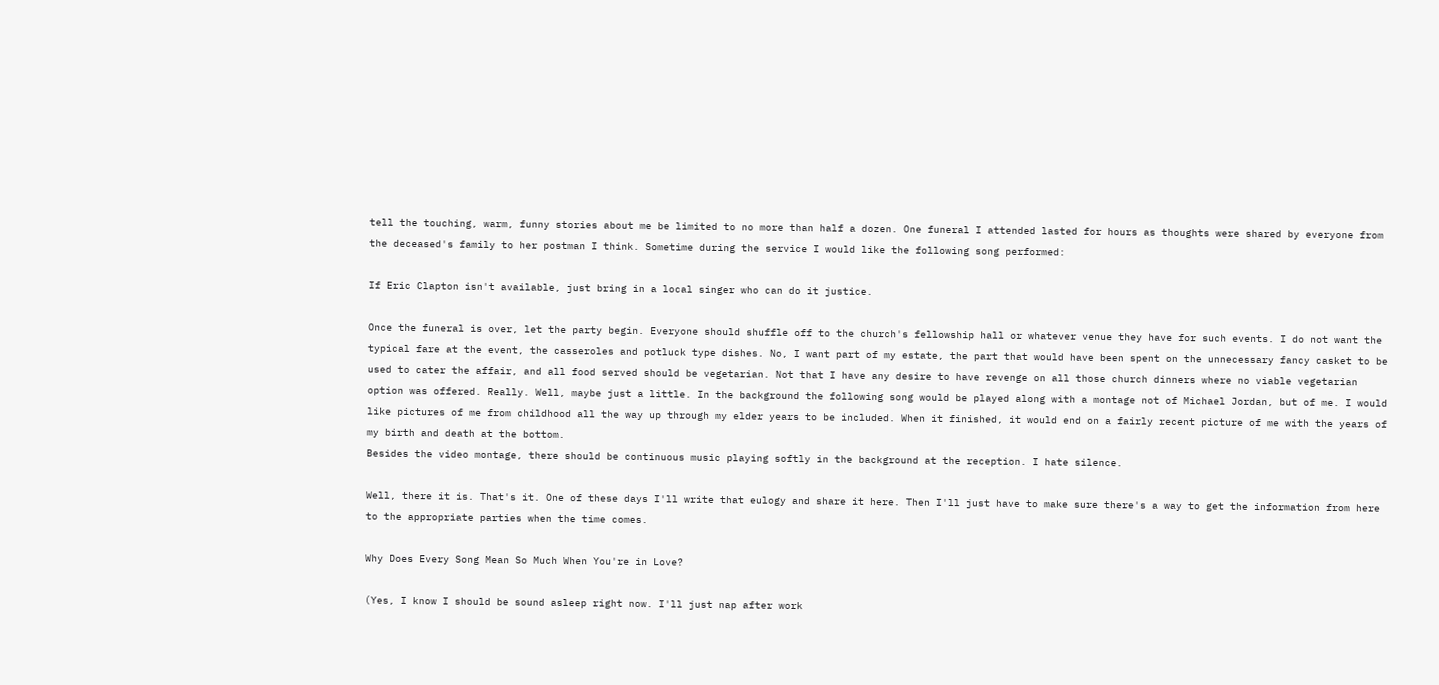tell the touching, warm, funny stories about me be limited to no more than half a dozen. One funeral I attended lasted for hours as thoughts were shared by everyone from the deceased's family to her postman I think. Sometime during the service I would like the following song performed:

If Eric Clapton isn't available, just bring in a local singer who can do it justice.

Once the funeral is over, let the party begin. Everyone should shuffle off to the church's fellowship hall or whatever venue they have for such events. I do not want the typical fare at the event, the casseroles and potluck type dishes. No, I want part of my estate, the part that would have been spent on the unnecessary fancy casket to be used to cater the affair, and all food served should be vegetarian. Not that I have any desire to have revenge on all those church dinners where no viable vegetarian option was offered. Really. Well, maybe just a little. In the background the following song would be played along with a montage not of Michael Jordan, but of me. I would like pictures of me from childhood all the way up through my elder years to be included. When it finished, it would end on a fairly recent picture of me with the years of my birth and death at the bottom.
Besides the video montage, there should be continuous music playing softly in the background at the reception. I hate silence.

Well, there it is. That's it. One of these days I'll write that eulogy and share it here. Then I'll just have to make sure there's a way to get the information from here to the appropriate parties when the time comes.

Why Does Every Song Mean So Much When You're in Love?

(Yes, I know I should be sound asleep right now. I'll just nap after work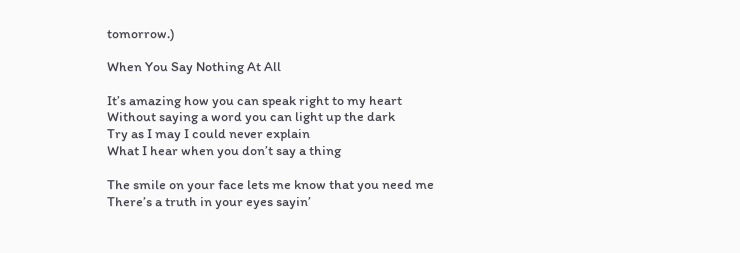tomorrow.)

When You Say Nothing At All

It’s amazing how you can speak right to my heart
Without saying a word you can light up the dark
Try as I may I could never explain
What I hear when you don’t say a thing

The smile on your face lets me know that you need me
There’s a truth in your eyes sayin’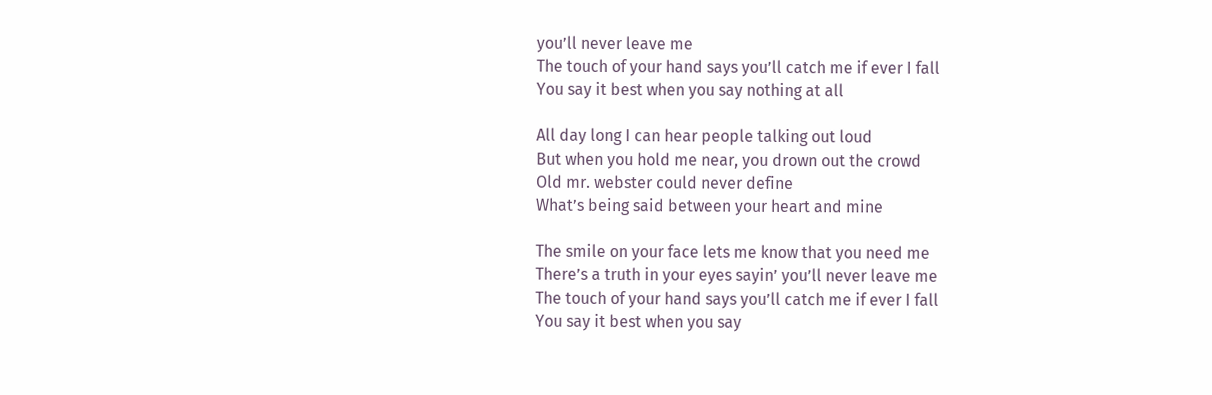you’ll never leave me
The touch of your hand says you’ll catch me if ever I fall
You say it best when you say nothing at all

All day long I can hear people talking out loud
But when you hold me near, you drown out the crowd
Old mr. webster could never define
What’s being said between your heart and mine

The smile on your face lets me know that you need me
There’s a truth in your eyes sayin’ you’ll never leave me
The touch of your hand says you’ll catch me if ever I fall
You say it best when you say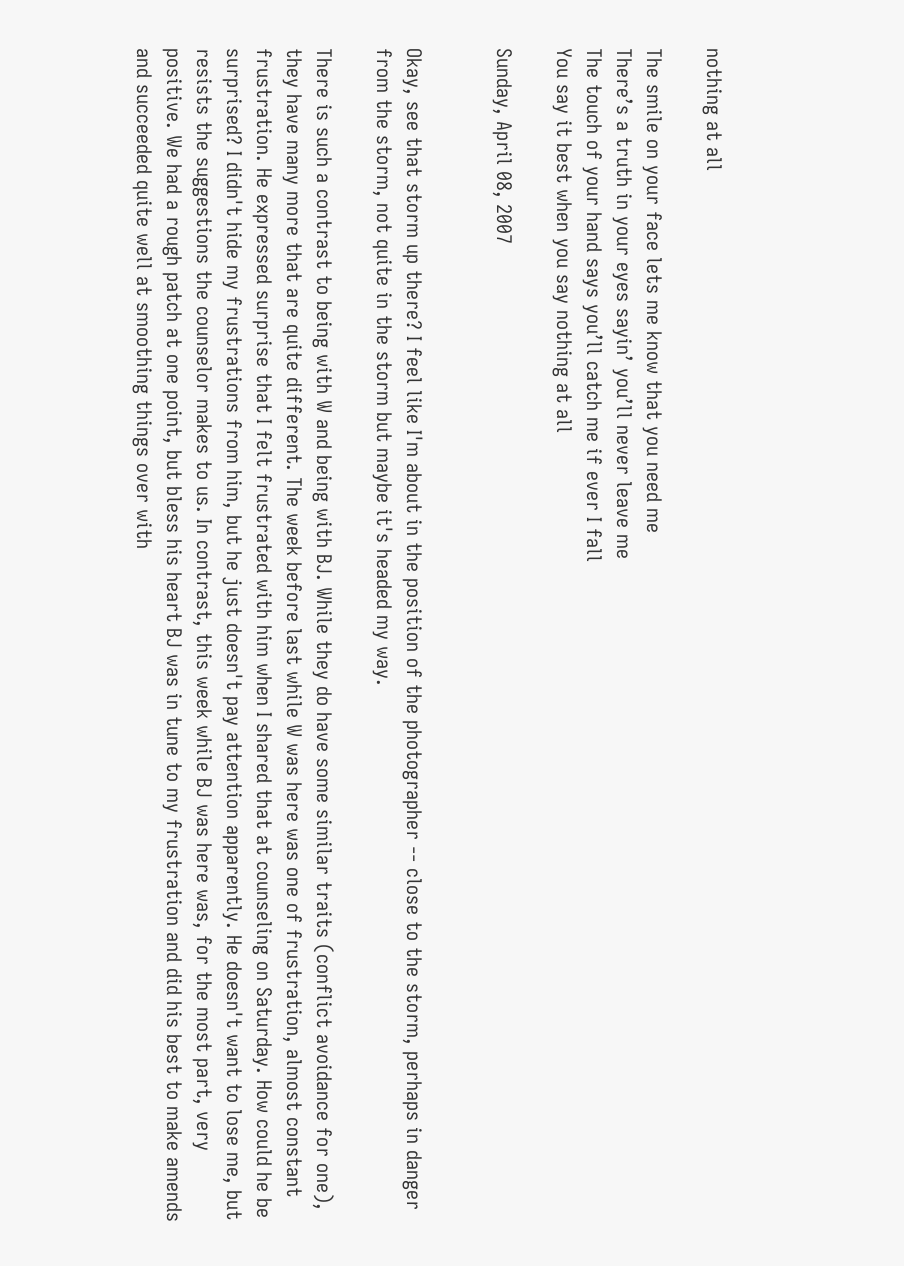nothing at all

The smile on your face lets me know that you need me
There’s a truth in your eyes sayin’ you’ll never leave me
The touch of your hand says you’ll catch me if ever I fall
You say it best when you say nothing at all

Sunday, April 08, 2007


Okay, see that storm up there? I feel like I'm about in the position of the photographer -- close to the storm, perhaps in danger from the storm, not quite in the storm but maybe it's headed my way.

There is such a contrast to being with W and being with BJ. While they do have some similar traits (conflict avoidance for one), they have many more that are quite different. The week before last while W was here was one of frustration, almost constant frustration. He expressed surprise that I felt frustrated with him when I shared that at counseling on Saturday. How could he be surprised? I didn't hide my frustrations from him, but he just doesn't pay attention apparently. He doesn't want to lose me, but resists the suggestions the counselor makes to us. In contrast, this week while BJ was here was, for the most part, very positive. We had a rough patch at one point, but bless his heart BJ was in tune to my frustration and did his best to make amends and succeeded quite well at smoothing things over with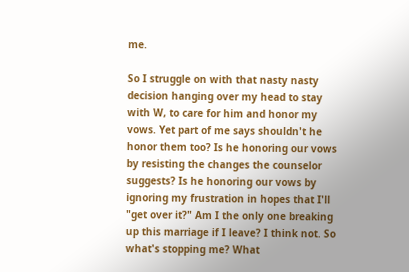me.

So I struggle on with that nasty nasty decision hanging over my head to stay with W, to care for him and honor my vows. Yet part of me says shouldn't he honor them too? Is he honoring our vows by resisting the changes the counselor suggests? Is he honoring our vows by ignoring my frustration in hopes that I'll "get over it?" Am I the only one breaking up this marriage if I leave? I think not. So what's stopping me? What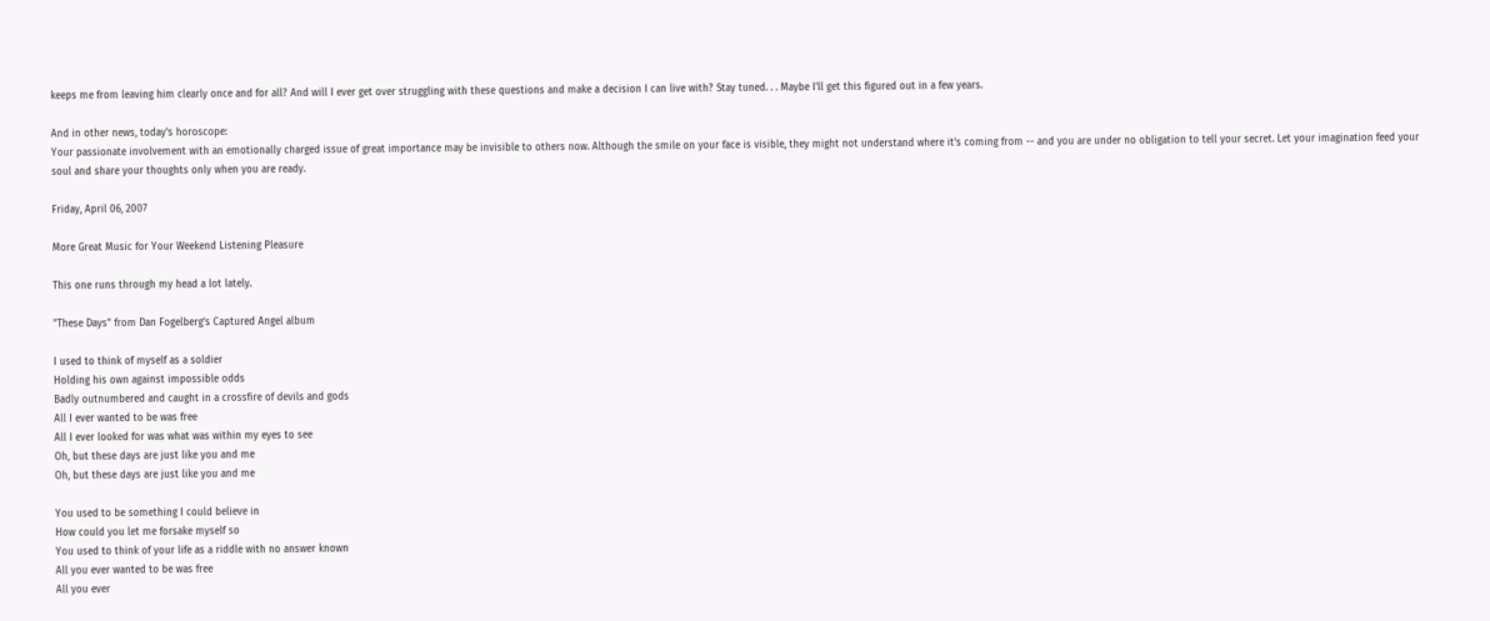keeps me from leaving him clearly once and for all? And will I ever get over struggling with these questions and make a decision I can live with? Stay tuned. . . Maybe I'll get this figured out in a few years.

And in other news, today's horoscope:
Your passionate involvement with an emotionally charged issue of great importance may be invisible to others now. Although the smile on your face is visible, they might not understand where it's coming from -- and you are under no obligation to tell your secret. Let your imagination feed your soul and share your thoughts only when you are ready.

Friday, April 06, 2007

More Great Music for Your Weekend Listening Pleasure

This one runs through my head a lot lately.

"These Days" from Dan Fogelberg's Captured Angel album

I used to think of myself as a soldier
Holding his own against impossible odds
Badly outnumbered and caught in a crossfire of devils and gods
All I ever wanted to be was free
All I ever looked for was what was within my eyes to see
Oh, but these days are just like you and me
Oh, but these days are just like you and me

You used to be something I could believe in
How could you let me forsake myself so
You used to think of your life as a riddle with no answer known
All you ever wanted to be was free
All you ever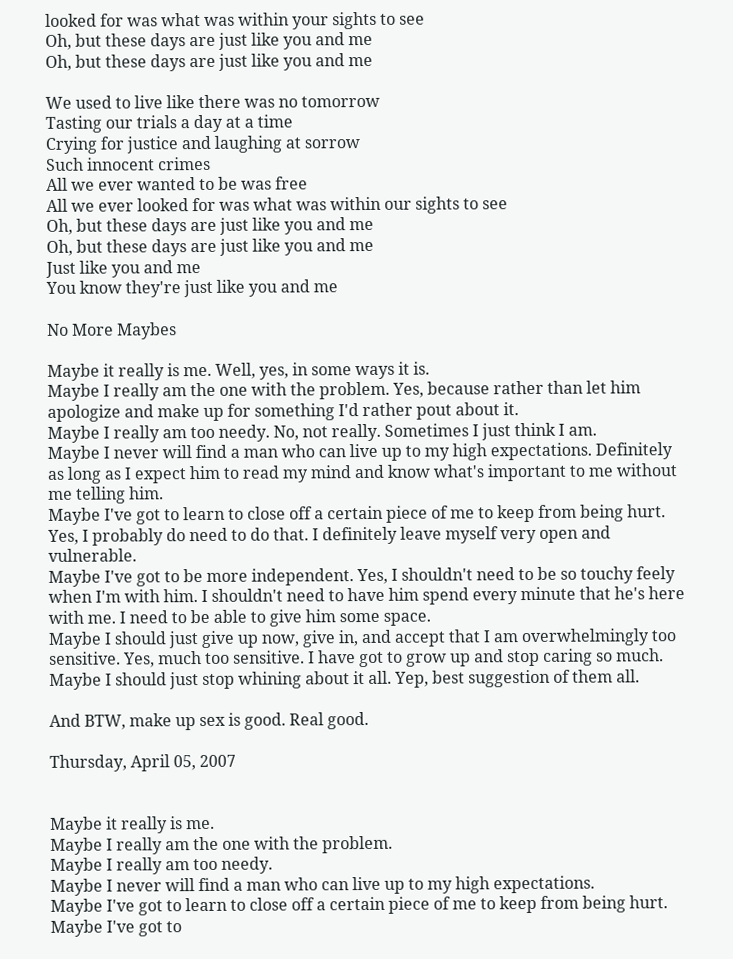looked for was what was within your sights to see
Oh, but these days are just like you and me
Oh, but these days are just like you and me

We used to live like there was no tomorrow
Tasting our trials a day at a time
Crying for justice and laughing at sorrow
Such innocent crimes
All we ever wanted to be was free
All we ever looked for was what was within our sights to see
Oh, but these days are just like you and me
Oh, but these days are just like you and me
Just like you and me
You know they're just like you and me

No More Maybes

Maybe it really is me. Well, yes, in some ways it is.
Maybe I really am the one with the problem. Yes, because rather than let him apologize and make up for something I'd rather pout about it.
Maybe I really am too needy. No, not really. Sometimes I just think I am.
Maybe I never will find a man who can live up to my high expectations. Definitely as long as I expect him to read my mind and know what's important to me without me telling him.
Maybe I've got to learn to close off a certain piece of me to keep from being hurt. Yes, I probably do need to do that. I definitely leave myself very open and vulnerable.
Maybe I've got to be more independent. Yes, I shouldn't need to be so touchy feely when I'm with him. I shouldn't need to have him spend every minute that he's here with me. I need to be able to give him some space.
Maybe I should just give up now, give in, and accept that I am overwhelmingly too sensitive. Yes, much too sensitive. I have got to grow up and stop caring so much.
Maybe I should just stop whining about it all. Yep, best suggestion of them all.

And BTW, make up sex is good. Real good.

Thursday, April 05, 2007


Maybe it really is me.
Maybe I really am the one with the problem.
Maybe I really am too needy.
Maybe I never will find a man who can live up to my high expectations.
Maybe I've got to learn to close off a certain piece of me to keep from being hurt.
Maybe I've got to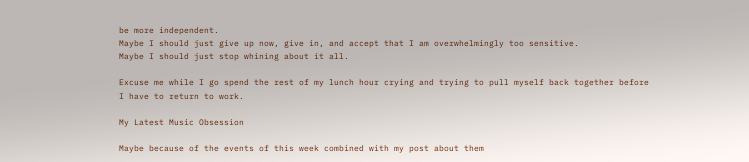be more independent.
Maybe I should just give up now, give in, and accept that I am overwhelmingly too sensitive.
Maybe I should just stop whining about it all.

Excuse me while I go spend the rest of my lunch hour crying and trying to pull myself back together before I have to return to work.

My Latest Music Obsession

Maybe because of the events of this week combined with my post about them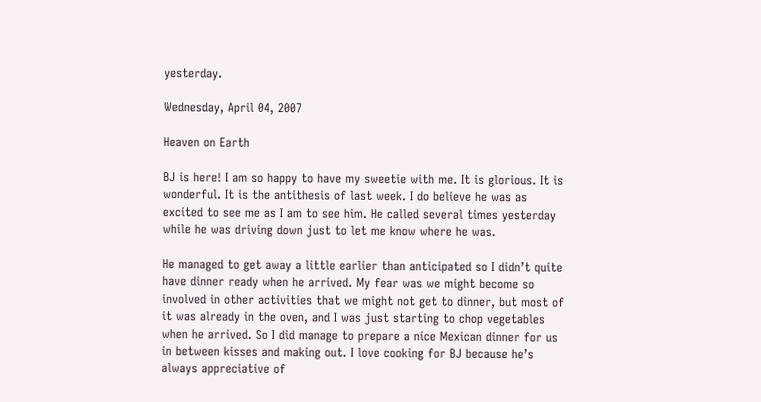yesterday.

Wednesday, April 04, 2007

Heaven on Earth

BJ is here! I am so happy to have my sweetie with me. It is glorious. It is wonderful. It is the antithesis of last week. I do believe he was as excited to see me as I am to see him. He called several times yesterday while he was driving down just to let me know where he was.

He managed to get away a little earlier than anticipated so I didn’t quite have dinner ready when he arrived. My fear was we might become so involved in other activities that we might not get to dinner, but most of it was already in the oven, and I was just starting to chop vegetables when he arrived. So I did manage to prepare a nice Mexican dinner for us in between kisses and making out. I love cooking for BJ because he’s always appreciative of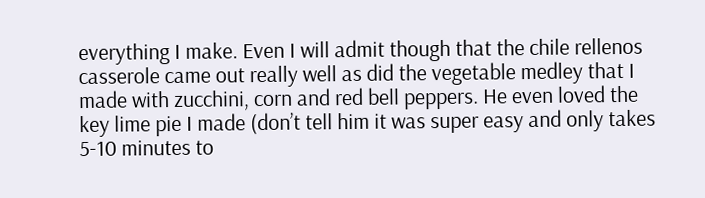everything I make. Even I will admit though that the chile rellenos casserole came out really well as did the vegetable medley that I made with zucchini, corn and red bell peppers. He even loved the key lime pie I made (don’t tell him it was super easy and only takes 5-10 minutes to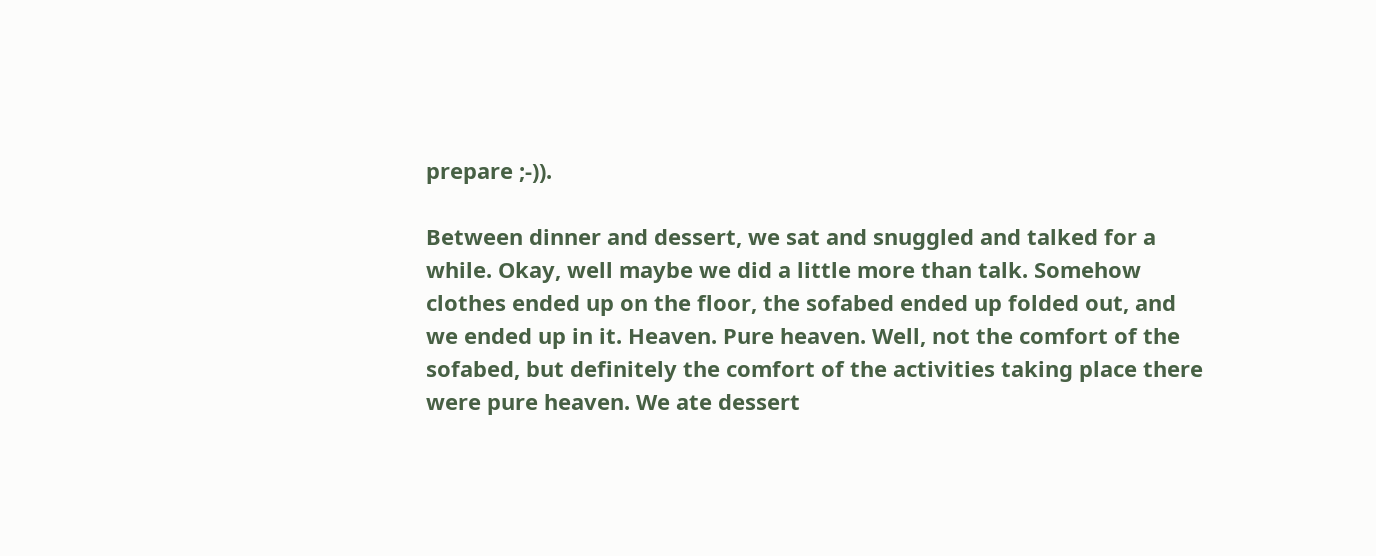prepare ;-)).

Between dinner and dessert, we sat and snuggled and talked for a while. Okay, well maybe we did a little more than talk. Somehow clothes ended up on the floor, the sofabed ended up folded out, and we ended up in it. Heaven. Pure heaven. Well, not the comfort of the sofabed, but definitely the comfort of the activities taking place there were pure heaven. We ate dessert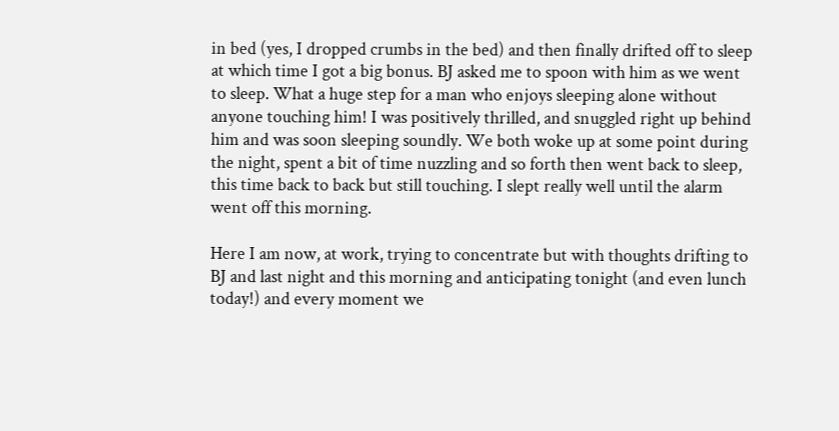in bed (yes, I dropped crumbs in the bed) and then finally drifted off to sleep at which time I got a big bonus. BJ asked me to spoon with him as we went to sleep. What a huge step for a man who enjoys sleeping alone without anyone touching him! I was positively thrilled, and snuggled right up behind him and was soon sleeping soundly. We both woke up at some point during the night, spent a bit of time nuzzling and so forth then went back to sleep, this time back to back but still touching. I slept really well until the alarm went off this morning.

Here I am now, at work, trying to concentrate but with thoughts drifting to BJ and last night and this morning and anticipating tonight (and even lunch today!) and every moment we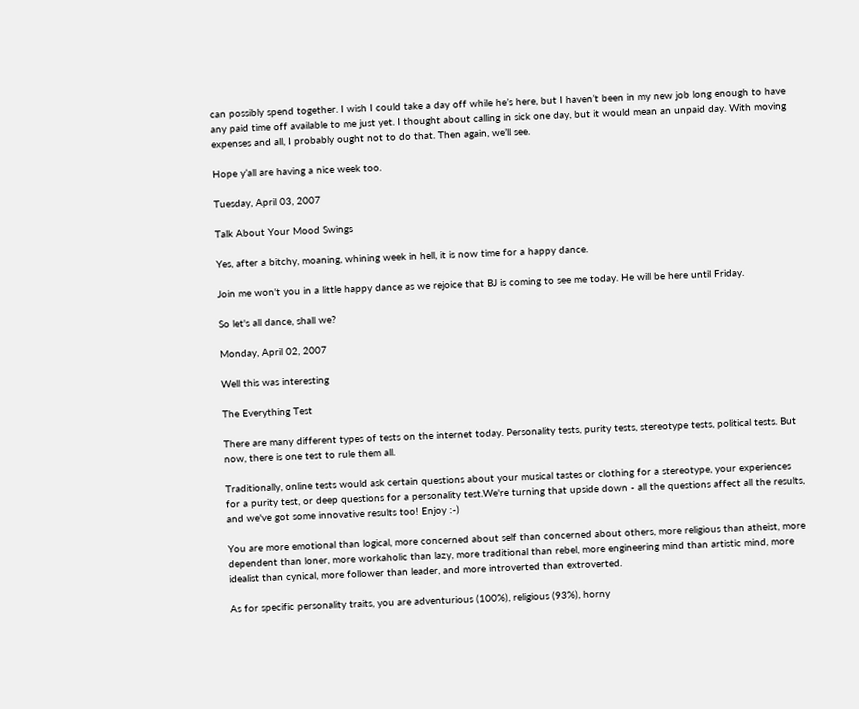can possibly spend together. I wish I could take a day off while he’s here, but I haven’t been in my new job long enough to have any paid time off available to me just yet. I thought about calling in sick one day, but it would mean an unpaid day. With moving expenses and all, I probably ought not to do that. Then again, we’ll see.

Hope y’all are having a nice week too.

Tuesday, April 03, 2007

Talk About Your Mood Swings

Yes, after a bitchy, moaning, whining week in hell, it is now time for a happy dance.

Join me won't you in a little happy dance as we rejoice that BJ is coming to see me today. He will be here until Friday.

So let's all dance, shall we?

Monday, April 02, 2007

Well this was interesting

The Everything Test

There are many different types of tests on the internet today. Personality tests, purity tests, stereotype tests, political tests. But now, there is one test to rule them all.

Traditionally, online tests would ask certain questions about your musical tastes or clothing for a stereotype, your experiences for a purity test, or deep questions for a personality test.We're turning that upside down - all the questions affect all the results, and we've got some innovative results too! Enjoy :-)

You are more emotional than logical, more concerned about self than concerned about others, more religious than atheist, more dependent than loner, more workaholic than lazy, more traditional than rebel, more engineering mind than artistic mind, more idealist than cynical, more follower than leader, and more introverted than extroverted.

As for specific personality traits, you are adventurious (100%), religious (93%), horny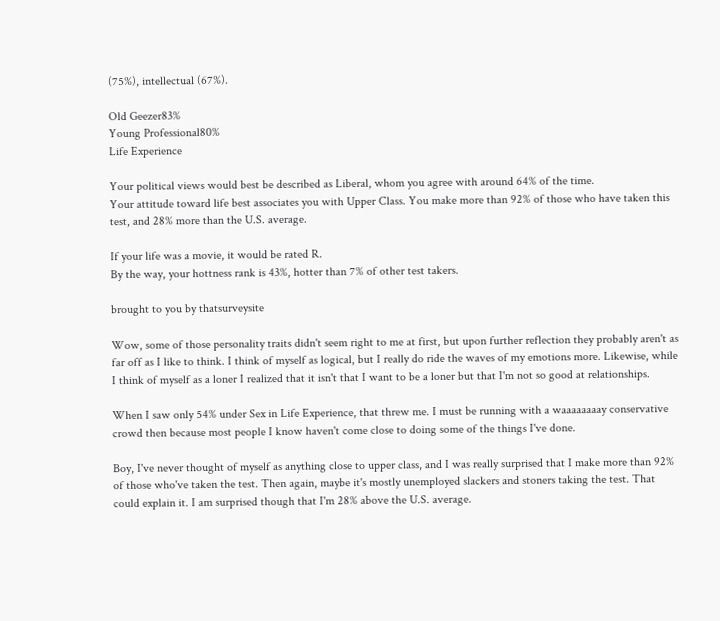(75%), intellectual (67%).

Old Geezer83%
Young Professional80%
Life Experience

Your political views would best be described as Liberal, whom you agree with around 64% of the time.
Your attitude toward life best associates you with Upper Class. You make more than 92% of those who have taken this test, and 28% more than the U.S. average.

If your life was a movie, it would be rated R.
By the way, your hottness rank is 43%, hotter than 7% of other test takers.

brought to you by thatsurveysite

Wow, some of those personality traits didn't seem right to me at first, but upon further reflection they probably aren't as far off as I like to think. I think of myself as logical, but I really do ride the waves of my emotions more. Likewise, while I think of myself as a loner I realized that it isn't that I want to be a loner but that I'm not so good at relationships.

When I saw only 54% under Sex in Life Experience, that threw me. I must be running with a waaaaaaaay conservative crowd then because most people I know haven't come close to doing some of the things I've done.

Boy, I've never thought of myself as anything close to upper class, and I was really surprised that I make more than 92% of those who've taken the test. Then again, maybe it's mostly unemployed slackers and stoners taking the test. That could explain it. I am surprised though that I'm 28% above the U.S. average.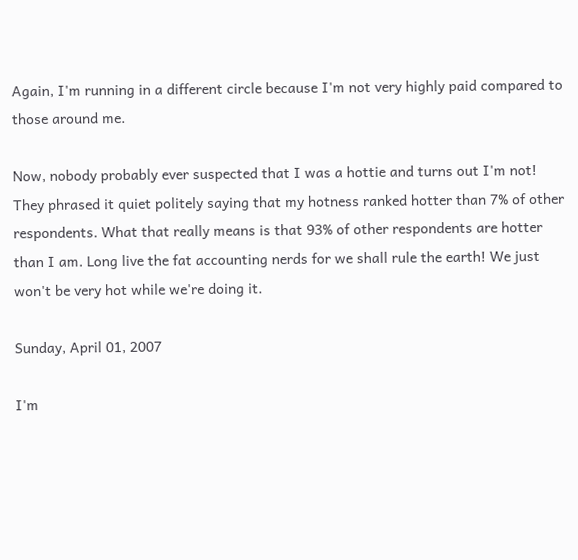Again, I'm running in a different circle because I'm not very highly paid compared to those around me.

Now, nobody probably ever suspected that I was a hottie and turns out I'm not! They phrased it quiet politely saying that my hotness ranked hotter than 7% of other respondents. What that really means is that 93% of other respondents are hotter than I am. Long live the fat accounting nerds for we shall rule the earth! We just won't be very hot while we're doing it.

Sunday, April 01, 2007

I'm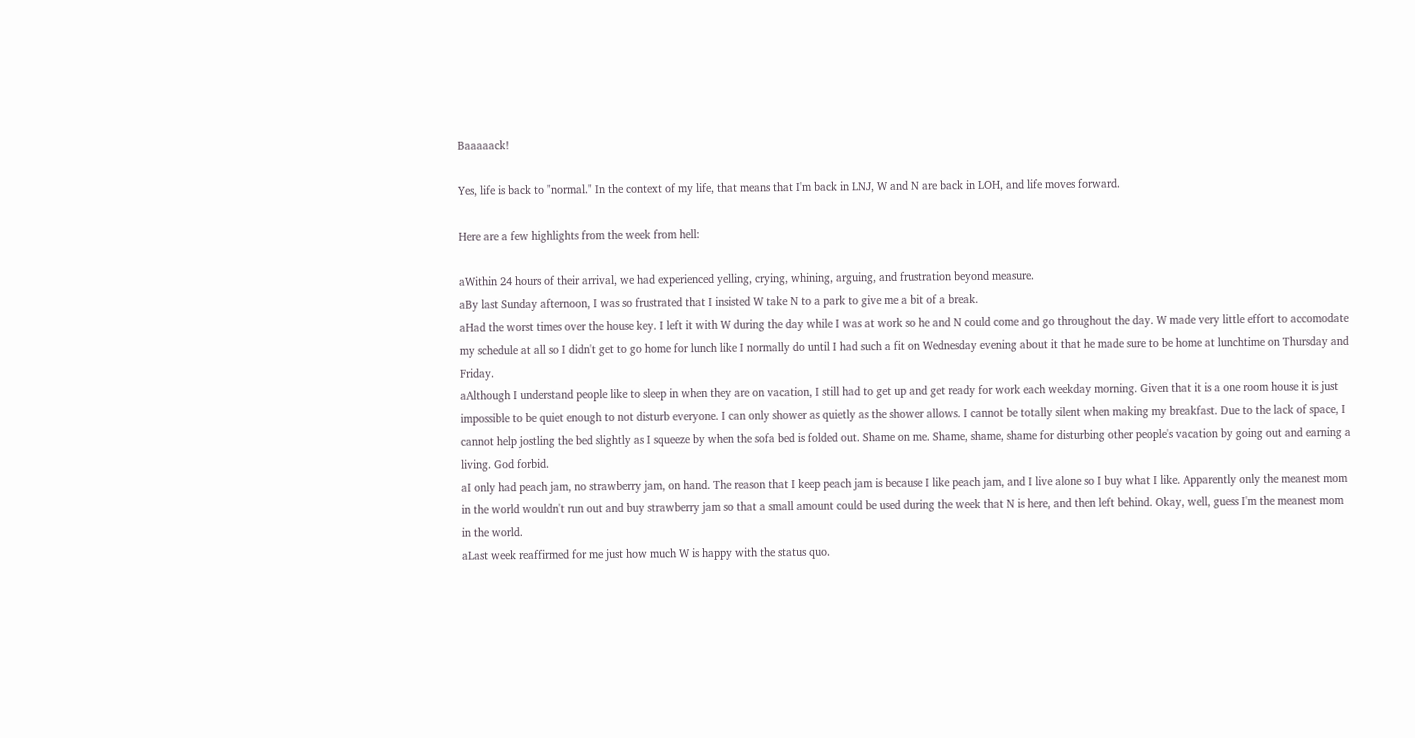Baaaaack!

Yes, life is back to "normal." In the context of my life, that means that I'm back in LNJ, W and N are back in LOH, and life moves forward.

Here are a few highlights from the week from hell:

aWithin 24 hours of their arrival, we had experienced yelling, crying, whining, arguing, and frustration beyond measure.
aBy last Sunday afternoon, I was so frustrated that I insisted W take N to a park to give me a bit of a break.
aHad the worst times over the house key. I left it with W during the day while I was at work so he and N could come and go throughout the day. W made very little effort to accomodate my schedule at all so I didn't get to go home for lunch like I normally do until I had such a fit on Wednesday evening about it that he made sure to be home at lunchtime on Thursday and Friday.
aAlthough I understand people like to sleep in when they are on vacation, I still had to get up and get ready for work each weekday morning. Given that it is a one room house it is just impossible to be quiet enough to not disturb everyone. I can only shower as quietly as the shower allows. I cannot be totally silent when making my breakfast. Due to the lack of space, I cannot help jostling the bed slightly as I squeeze by when the sofa bed is folded out. Shame on me. Shame, shame, shame for disturbing other people's vacation by going out and earning a living. God forbid.
aI only had peach jam, no strawberry jam, on hand. The reason that I keep peach jam is because I like peach jam, and I live alone so I buy what I like. Apparently only the meanest mom in the world wouldn't run out and buy strawberry jam so that a small amount could be used during the week that N is here, and then left behind. Okay, well, guess I'm the meanest mom in the world.
aLast week reaffirmed for me just how much W is happy with the status quo.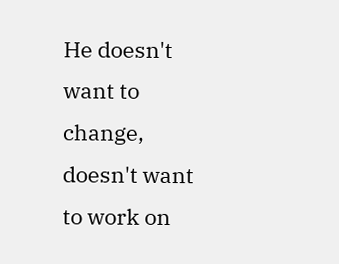He doesn't want to change, doesn't want to work on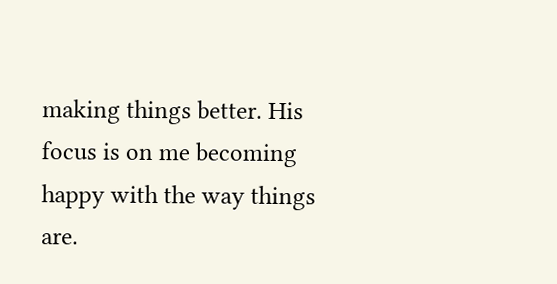making things better. His focus is on me becoming happy with the way things are.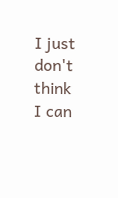I just don't think I can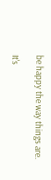be happy the way things are.

It's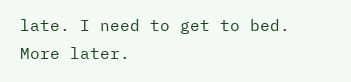late. I need to get to bed. More later.